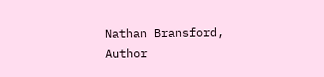Nathan Bransford, Author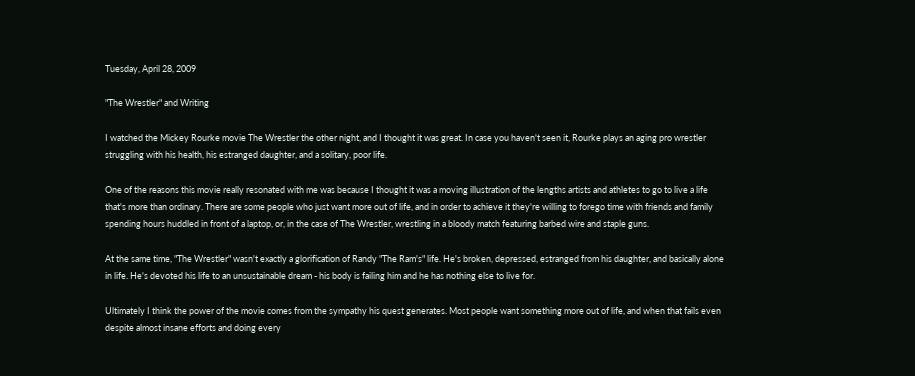Tuesday, April 28, 2009

"The Wrestler" and Writing

I watched the Mickey Rourke movie The Wrestler the other night, and I thought it was great. In case you haven't seen it, Rourke plays an aging pro wrestler struggling with his health, his estranged daughter, and a solitary, poor life.

One of the reasons this movie really resonated with me was because I thought it was a moving illustration of the lengths artists and athletes to go to live a life that's more than ordinary. There are some people who just want more out of life, and in order to achieve it they're willing to forego time with friends and family spending hours huddled in front of a laptop, or, in the case of The Wrestler, wrestling in a bloody match featuring barbed wire and staple guns.

At the same time, "The Wrestler" wasn't exactly a glorification of Randy "The Ram's" life. He's broken, depressed, estranged from his daughter, and basically alone in life. He's devoted his life to an unsustainable dream - his body is failing him and he has nothing else to live for.

Ultimately I think the power of the movie comes from the sympathy his quest generates. Most people want something more out of life, and when that fails even despite almost insane efforts and doing every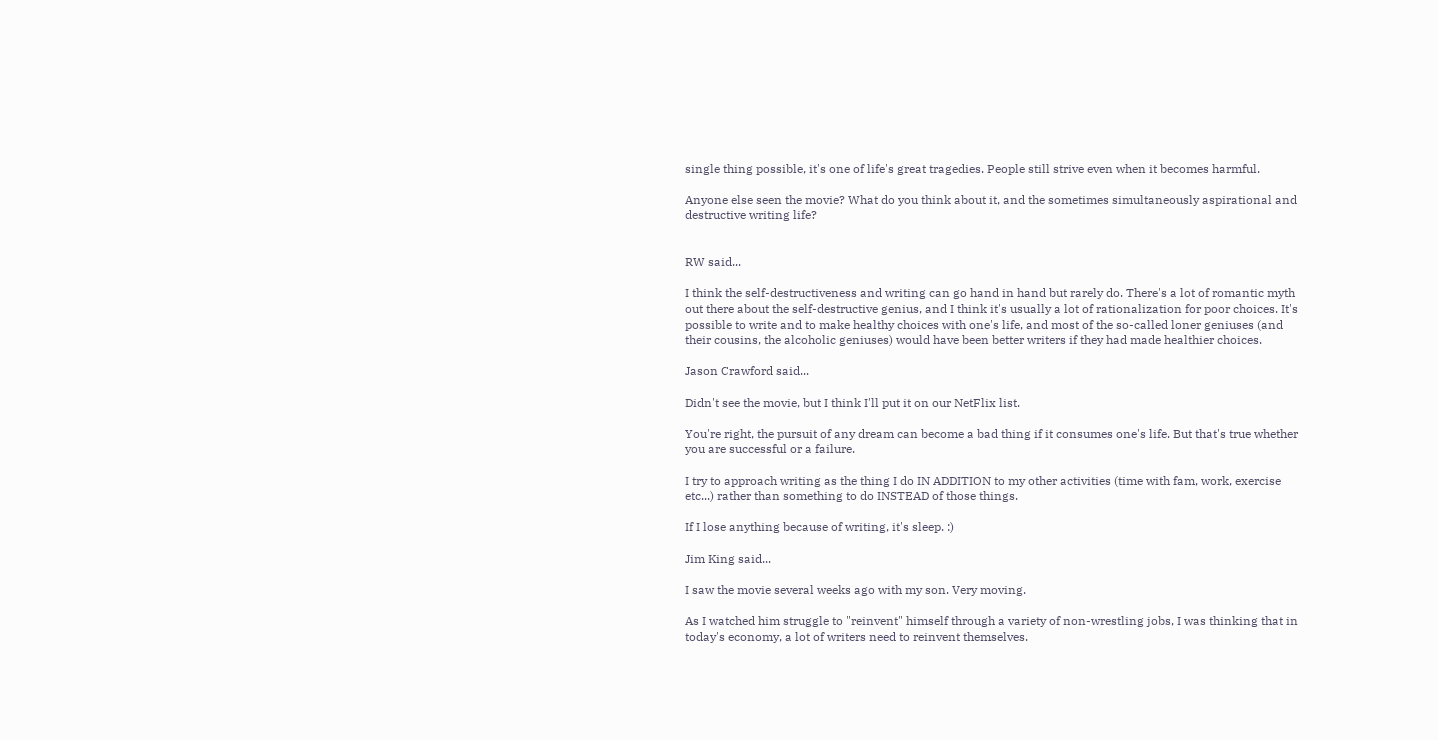single thing possible, it's one of life's great tragedies. People still strive even when it becomes harmful.

Anyone else seen the movie? What do you think about it, and the sometimes simultaneously aspirational and destructive writing life?


RW said...

I think the self-destructiveness and writing can go hand in hand but rarely do. There's a lot of romantic myth out there about the self-destructive genius, and I think it's usually a lot of rationalization for poor choices. It's possible to write and to make healthy choices with one's life, and most of the so-called loner geniuses (and their cousins, the alcoholic geniuses) would have been better writers if they had made healthier choices.

Jason Crawford said...

Didn't see the movie, but I think I'll put it on our NetFlix list.

You're right, the pursuit of any dream can become a bad thing if it consumes one's life. But that's true whether you are successful or a failure.

I try to approach writing as the thing I do IN ADDITION to my other activities (time with fam, work, exercise etc...) rather than something to do INSTEAD of those things.

If I lose anything because of writing, it's sleep. :)

Jim King said...

I saw the movie several weeks ago with my son. Very moving.

As I watched him struggle to "reinvent" himself through a variety of non-wrestling jobs, I was thinking that in today's economy, a lot of writers need to reinvent themselves.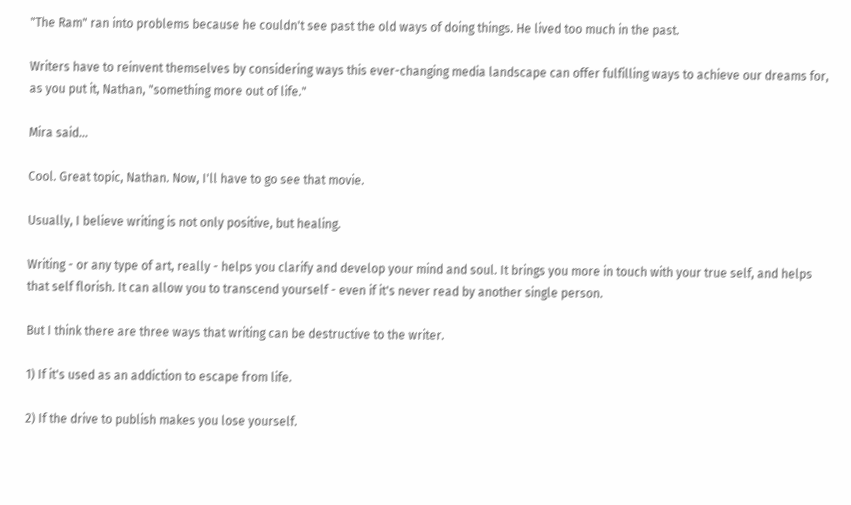"The Ram" ran into problems because he couldn't see past the old ways of doing things. He lived too much in the past.

Writers have to reinvent themselves by considering ways this ever-changing media landscape can offer fulfilling ways to achieve our dreams for, as you put it, Nathan, "something more out of life."

Mira said...

Cool. Great topic, Nathan. Now, I'll have to go see that movie.

Usually, I believe writing is not only positive, but healing.

Writing - or any type of art, really - helps you clarify and develop your mind and soul. It brings you more in touch with your true self, and helps that self florish. It can allow you to transcend yourself - even if it's never read by another single person.

But I think there are three ways that writing can be destructive to the writer.

1) If it's used as an addiction to escape from life.

2) If the drive to publish makes you lose yourself.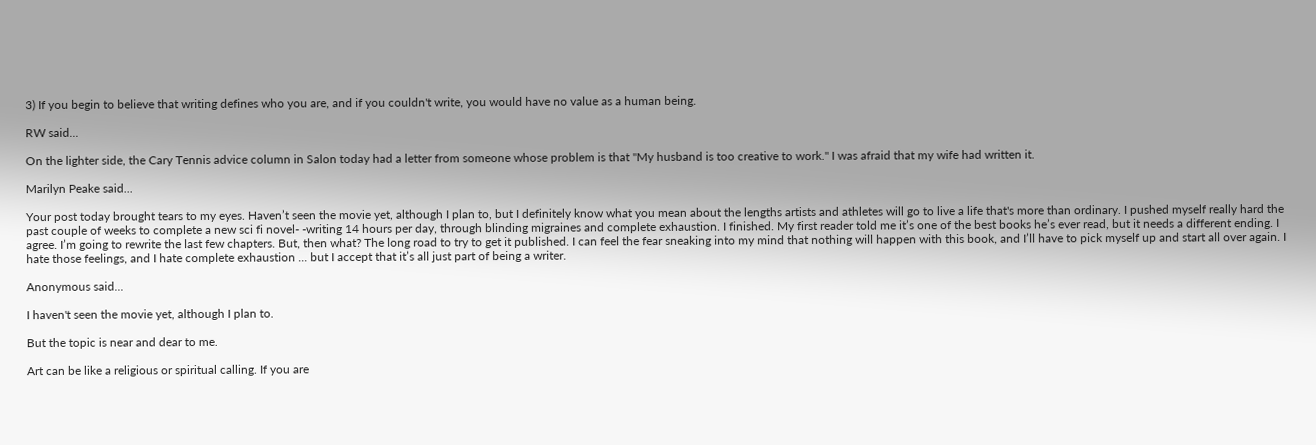3) If you begin to believe that writing defines who you are, and if you couldn't write, you would have no value as a human being.

RW said...

On the lighter side, the Cary Tennis advice column in Salon today had a letter from someone whose problem is that "My husband is too creative to work." I was afraid that my wife had written it.

Marilyn Peake said...

Your post today brought tears to my eyes. Haven’t seen the movie yet, although I plan to, but I definitely know what you mean about the lengths artists and athletes will go to live a life that's more than ordinary. I pushed myself really hard the past couple of weeks to complete a new sci fi novel- -writing 14 hours per day, through blinding migraines and complete exhaustion. I finished. My first reader told me it’s one of the best books he’s ever read, but it needs a different ending. I agree. I’m going to rewrite the last few chapters. But, then what? The long road to try to get it published. I can feel the fear sneaking into my mind that nothing will happen with this book, and I’ll have to pick myself up and start all over again. I hate those feelings, and I hate complete exhaustion ... but I accept that it’s all just part of being a writer.

Anonymous said...

I haven't seen the movie yet, although I plan to.

But the topic is near and dear to me.

Art can be like a religious or spiritual calling. If you are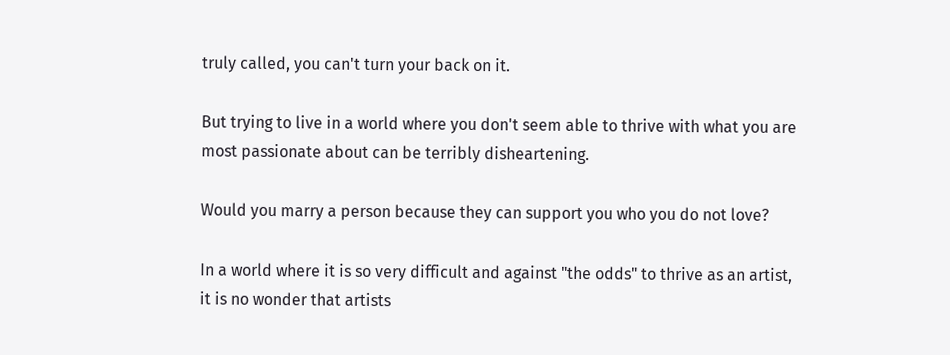truly called, you can't turn your back on it.

But trying to live in a world where you don't seem able to thrive with what you are most passionate about can be terribly disheartening.

Would you marry a person because they can support you who you do not love?

In a world where it is so very difficult and against "the odds" to thrive as an artist, it is no wonder that artists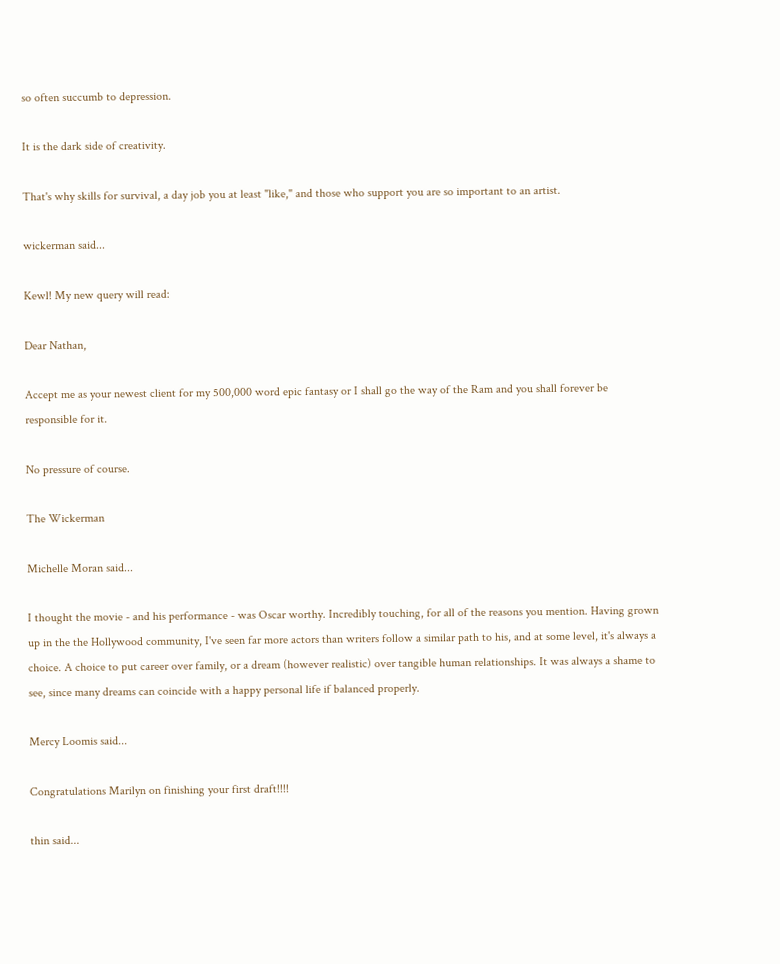so often succumb to depression.

It is the dark side of creativity.

That's why skills for survival, a day job you at least "like," and those who support you are so important to an artist.

wickerman said...

Kewl! My new query will read:

Dear Nathan,

Accept me as your newest client for my 500,000 word epic fantasy or I shall go the way of the Ram and you shall forever be responsible for it.

No pressure of course.

The Wickerman

Michelle Moran said...

I thought the movie - and his performance - was Oscar worthy. Incredibly touching, for all of the reasons you mention. Having grown up in the the Hollywood community, I've seen far more actors than writers follow a similar path to his, and at some level, it's always a choice. A choice to put career over family, or a dream (however realistic) over tangible human relationships. It was always a shame to see, since many dreams can coincide with a happy personal life if balanced properly.

Mercy Loomis said...

Congratulations Marilyn on finishing your first draft!!!!

thin said...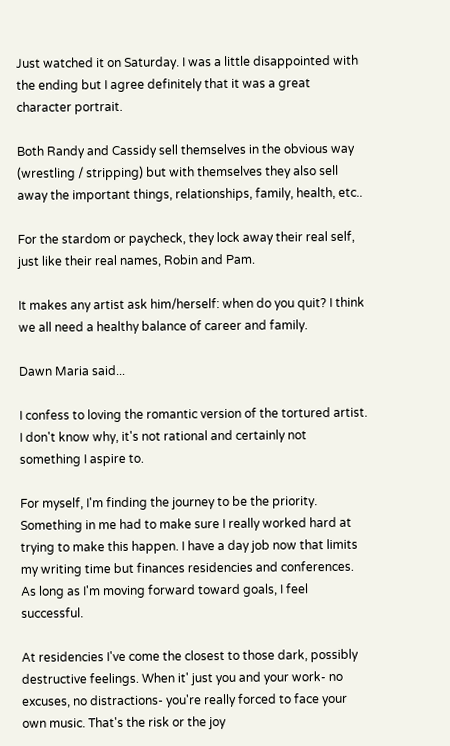Just watched it on Saturday. I was a little disappointed with the ending but I agree definitely that it was a great character portrait.

Both Randy and Cassidy sell themselves in the obvious way (wrestling / stripping) but with themselves they also sell away the important things, relationships, family, health, etc..

For the stardom or paycheck, they lock away their real self, just like their real names, Robin and Pam.

It makes any artist ask him/herself: when do you quit? I think we all need a healthy balance of career and family.

Dawn Maria said...

I confess to loving the romantic version of the tortured artist. I don't know why, it's not rational and certainly not something I aspire to.

For myself, I'm finding the journey to be the priority. Something in me had to make sure I really worked hard at trying to make this happen. I have a day job now that limits my writing time but finances residencies and conferences. As long as I'm moving forward toward goals, I feel successful.

At residencies I've come the closest to those dark, possibly destructive feelings. When it' just you and your work- no excuses, no distractions- you're really forced to face your own music. That's the risk or the joy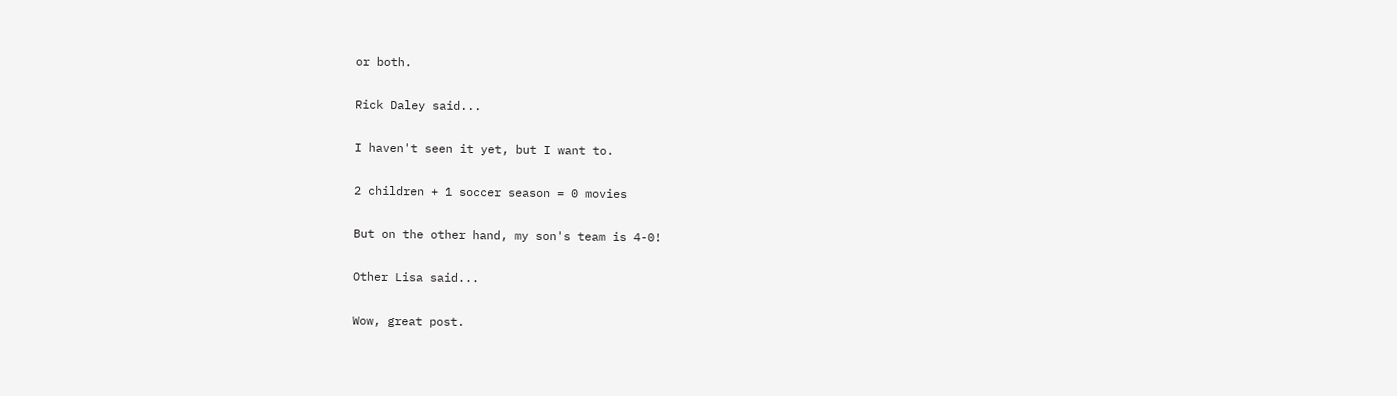or both.

Rick Daley said...

I haven't seen it yet, but I want to.

2 children + 1 soccer season = 0 movies

But on the other hand, my son's team is 4-0!

Other Lisa said...

Wow, great post.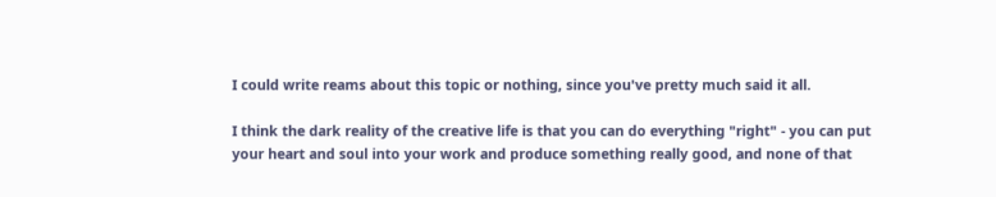I could write reams about this topic or nothing, since you've pretty much said it all.

I think the dark reality of the creative life is that you can do everything "right" - you can put your heart and soul into your work and produce something really good, and none of that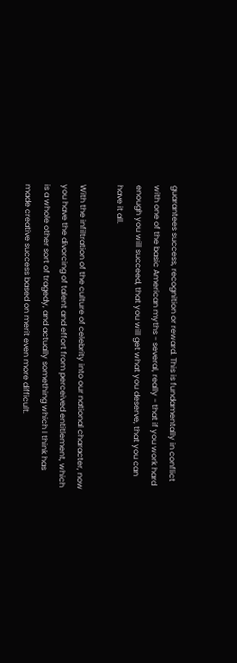guarantees success, recognition or reward. This is fundamentally in conflict with one of the basic American myths - several, really - that if you work hard enough you will succeed, that you will get what you deserve, that you can have it all.

With the infiltration of the culture of celebrity into our national character, now you have the divorcing of talent and effort from perceived entitlement, which is a whole other sort of tragedy, and actually something which I think has made creative success based on merit even more difficult.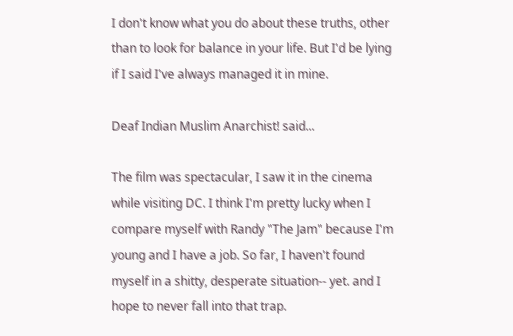I don't know what you do about these truths, other than to look for balance in your life. But I'd be lying if I said I've always managed it in mine.

Deaf Indian Muslim Anarchist! said...

The film was spectacular, I saw it in the cinema while visiting DC. I think I'm pretty lucky when I compare myself with Randy "The Jam" because I'm young and I have a job. So far, I haven't found myself in a shitty, desperate situation-- yet. and I hope to never fall into that trap.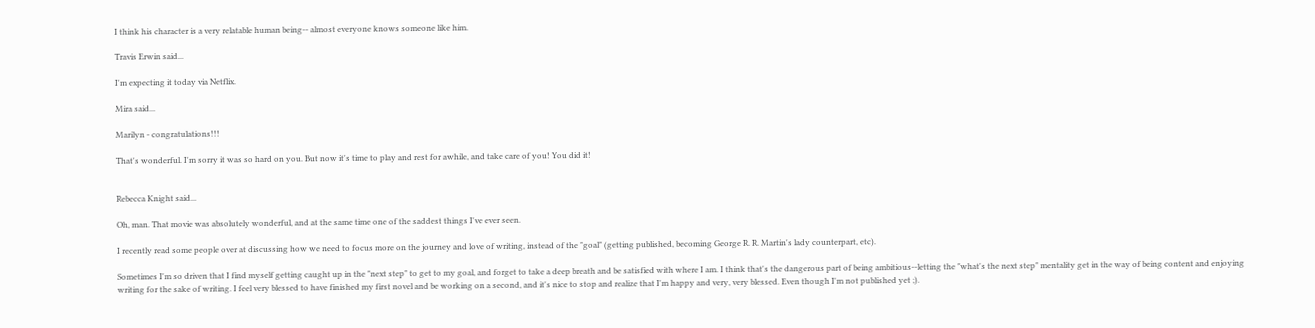I think his character is a very relatable human being-- almost everyone knows someone like him.

Travis Erwin said...

I'm expecting it today via Netflix.

Mira said...

Marilyn - congratulations!!!

That's wonderful. I'm sorry it was so hard on you. But now it's time to play and rest for awhile, and take care of you! You did it!


Rebecca Knight said...

Oh, man. That movie was absolutely wonderful, and at the same time one of the saddest things I've ever seen.

I recently read some people over at discussing how we need to focus more on the journey and love of writing, instead of the "goal" (getting published, becoming George R. R. Martin's lady counterpart, etc).

Sometimes I'm so driven that I find myself getting caught up in the "next step" to get to my goal, and forget to take a deep breath and be satisfied with where I am. I think that's the dangerous part of being ambitious--letting the "what's the next step" mentality get in the way of being content and enjoying writing for the sake of writing. I feel very blessed to have finished my first novel and be working on a second, and it's nice to stop and realize that I'm happy and very, very blessed. Even though I'm not published yet ;).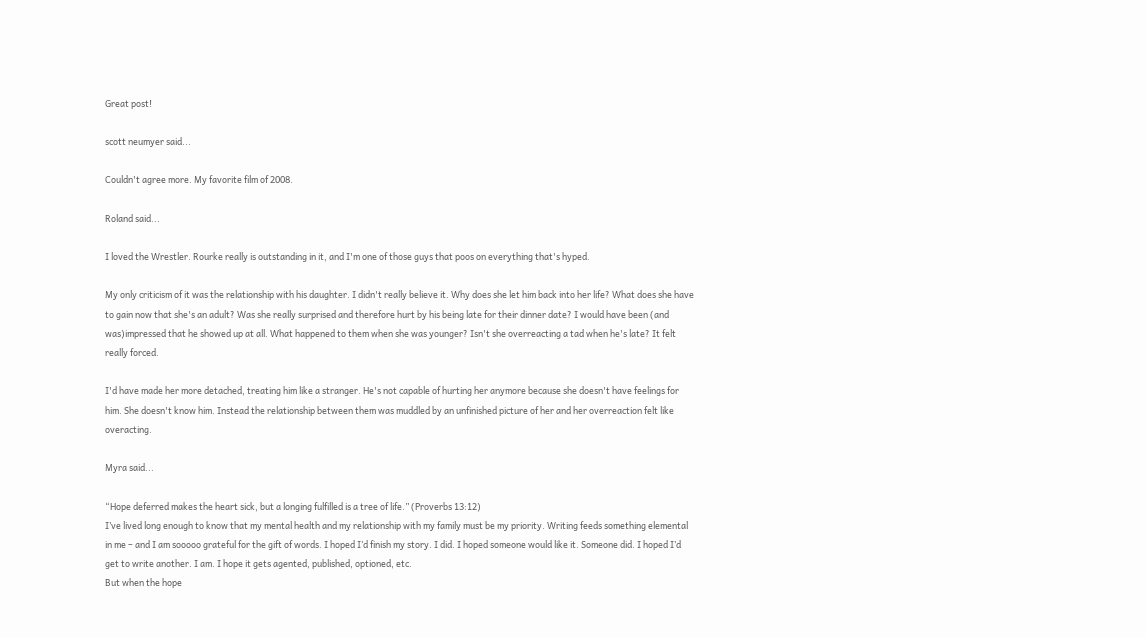Great post!

scott neumyer said...

Couldn't agree more. My favorite film of 2008.

Roland said...

I loved the Wrestler. Rourke really is outstanding in it, and I'm one of those guys that poos on everything that's hyped.

My only criticism of it was the relationship with his daughter. I didn't really believe it. Why does she let him back into her life? What does she have to gain now that she's an adult? Was she really surprised and therefore hurt by his being late for their dinner date? I would have been (and was)impressed that he showed up at all. What happened to them when she was younger? Isn't she overreacting a tad when he's late? It felt really forced.

I'd have made her more detached, treating him like a stranger. He's not capable of hurting her anymore because she doesn't have feelings for him. She doesn't know him. Instead the relationship between them was muddled by an unfinished picture of her and her overreaction felt like overacting.

Myra said...

“Hope deferred makes the heart sick, but a longing fulfilled is a tree of life.” (Proverbs 13:12)
I’ve lived long enough to know that my mental health and my relationship with my family must be my priority. Writing feeds something elemental in me – and I am sooooo grateful for the gift of words. I hoped I’d finish my story. I did. I hoped someone would like it. Someone did. I hoped I’d get to write another. I am. I hope it gets agented, published, optioned, etc.
But when the hope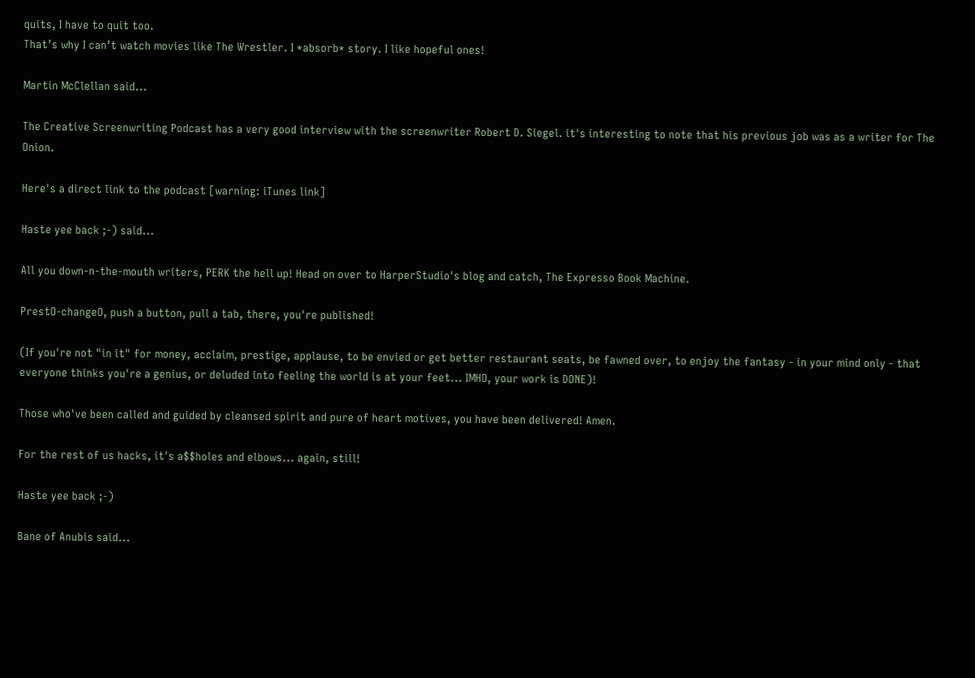quits, I have to quit too.
That’s why I can’t watch movies like The Wrestler. I *absorb* story. I like hopeful ones!

Martin McClellan said...

The Creative Screenwriting Podcast has a very good interview with the screenwriter Robert D. Siegel. it's interesting to note that his previous job was as a writer for The Onion.

Here's a direct link to the podcast [warning: iTunes link]

Haste yee back ;-) said...

All you down-n-the-mouth writers, PERK the hell up! Head on over to HarperStudio's blog and catch, The Expresso Book Machine.

PrestO-changeO, push a button, pull a tab, there, you're published!

(If you're not "in it" for money, acclaim, prestige, applause, to be envied or get better restaurant seats, be fawned over, to enjoy the fantasy - in your mind only - that everyone thinks you're a genius, or deluded into feeling the world is at your feet... IMHO, your work is DONE)!

Those who've been called and guided by cleansed spirit and pure of heart motives, you have been delivered! Amen.

For the rest of us hacks, it's a$$holes and elbows... again, still!

Haste yee back ;-)

Bane of Anubis said...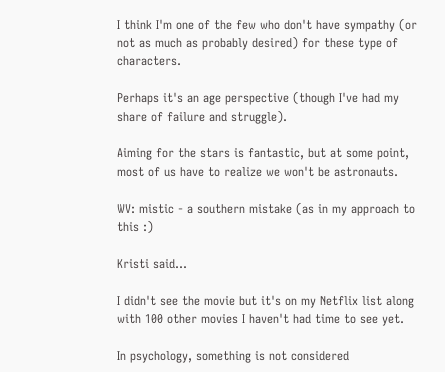I think I'm one of the few who don't have sympathy (or not as much as probably desired) for these type of characters.

Perhaps it's an age perspective (though I've had my share of failure and struggle).

Aiming for the stars is fantastic, but at some point, most of us have to realize we won't be astronauts.

WV: mistic - a southern mistake (as in my approach to this :)

Kristi said...

I didn't see the movie but it's on my Netflix list along with 100 other movies I haven't had time to see yet.

In psychology, something is not considered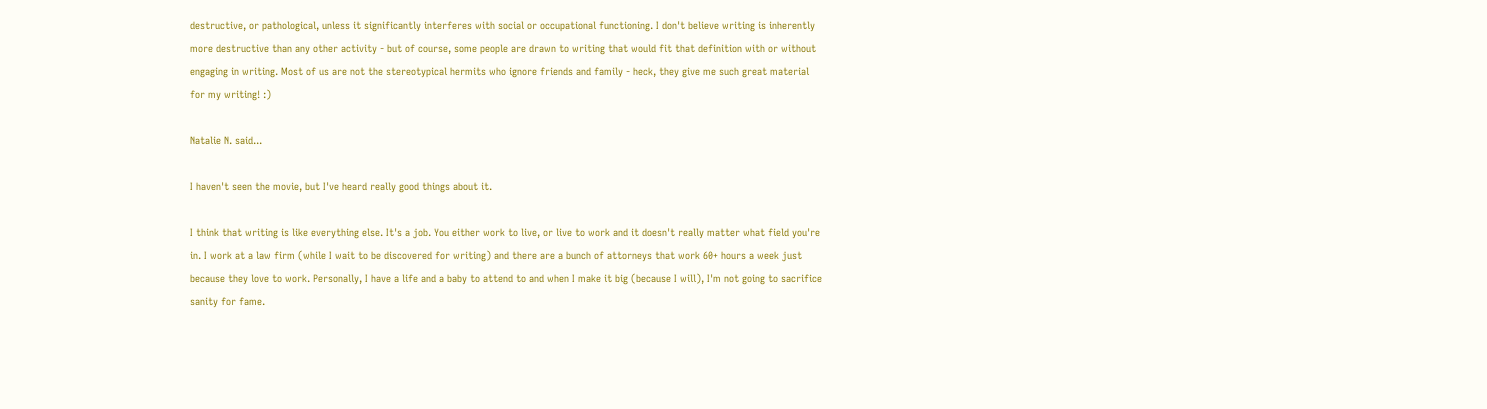destructive, or pathological, unless it significantly interferes with social or occupational functioning. I don't believe writing is inherently more destructive than any other activity - but of course, some people are drawn to writing that would fit that definition with or without engaging in writing. Most of us are not the stereotypical hermits who ignore friends and family - heck, they give me such great material for my writing! :)

Natalie N. said...

I haven't seen the movie, but I've heard really good things about it.

I think that writing is like everything else. It's a job. You either work to live, or live to work and it doesn't really matter what field you're in. I work at a law firm (while I wait to be discovered for writing) and there are a bunch of attorneys that work 60+ hours a week just because they love to work. Personally, I have a life and a baby to attend to and when I make it big (because I will), I'm not going to sacrifice sanity for fame.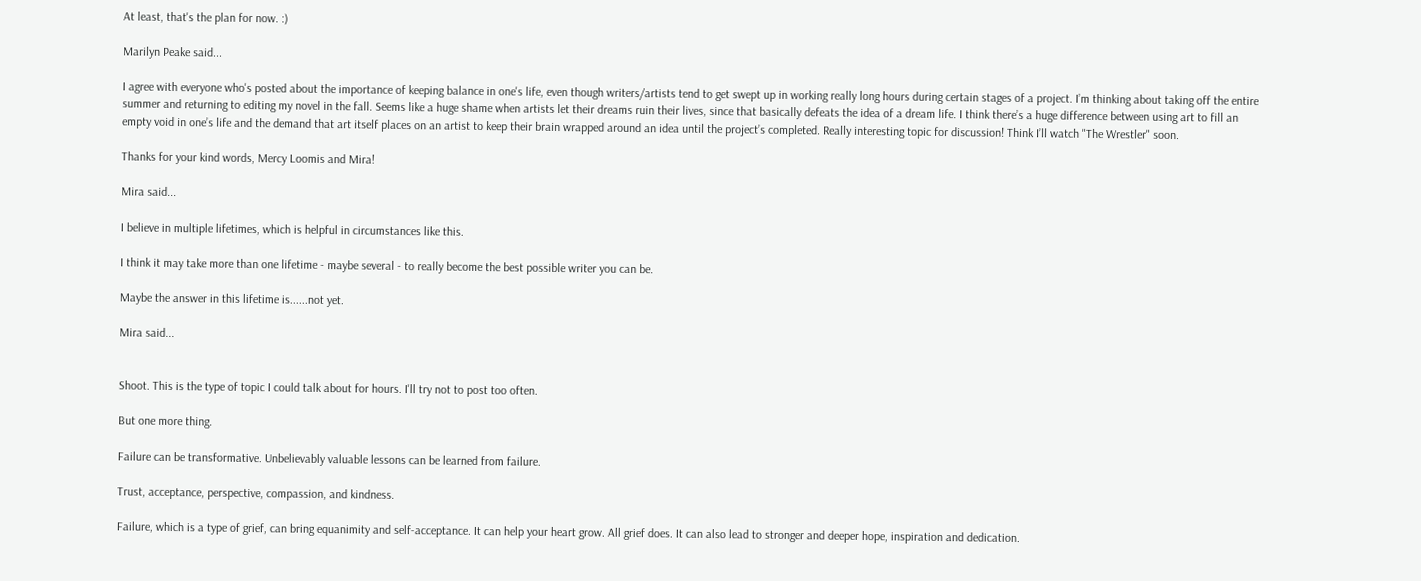At least, that's the plan for now. :)

Marilyn Peake said...

I agree with everyone who's posted about the importance of keeping balance in one's life, even though writers/artists tend to get swept up in working really long hours during certain stages of a project. I’m thinking about taking off the entire summer and returning to editing my novel in the fall. Seems like a huge shame when artists let their dreams ruin their lives, since that basically defeats the idea of a dream life. I think there’s a huge difference between using art to fill an empty void in one’s life and the demand that art itself places on an artist to keep their brain wrapped around an idea until the project’s completed. Really interesting topic for discussion! Think I’ll watch "The Wrestler" soon.

Thanks for your kind words, Mercy Loomis and Mira!

Mira said...

I believe in multiple lifetimes, which is helpful in circumstances like this.

I think it may take more than one lifetime - maybe several - to really become the best possible writer you can be.

Maybe the answer in this lifetime is......not yet.

Mira said...


Shoot. This is the type of topic I could talk about for hours. I'll try not to post too often.

But one more thing.

Failure can be transformative. Unbelievably valuable lessons can be learned from failure.

Trust, acceptance, perspective, compassion, and kindness.

Failure, which is a type of grief, can bring equanimity and self-acceptance. It can help your heart grow. All grief does. It can also lead to stronger and deeper hope, inspiration and dedication.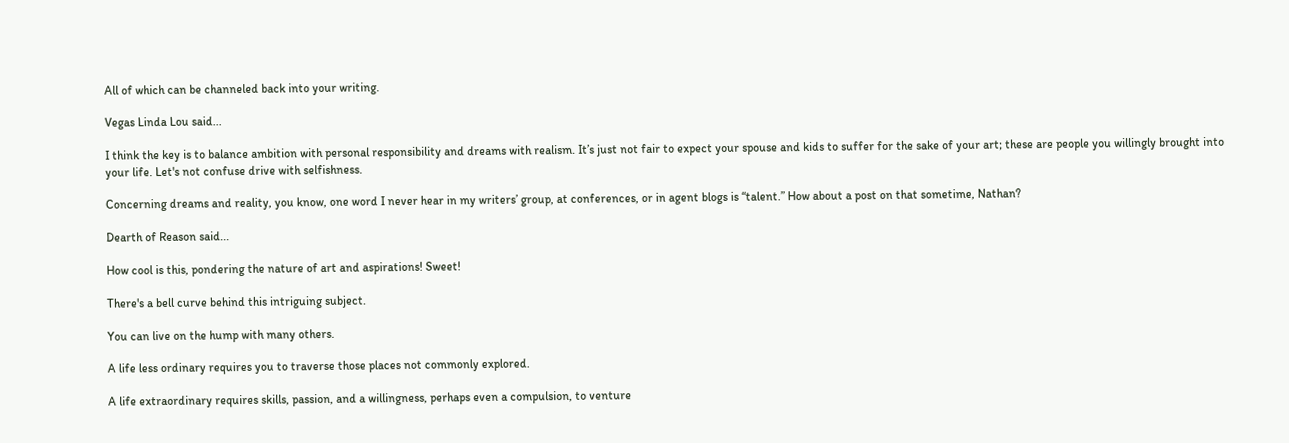All of which can be channeled back into your writing.

Vegas Linda Lou said...

I think the key is to balance ambition with personal responsibility and dreams with realism. It’s just not fair to expect your spouse and kids to suffer for the sake of your art; these are people you willingly brought into your life. Let's not confuse drive with selfishness.

Concerning dreams and reality, you know, one word I never hear in my writers’ group, at conferences, or in agent blogs is “talent.” How about a post on that sometime, Nathan?

Dearth of Reason said...

How cool is this, pondering the nature of art and aspirations! Sweet!

There's a bell curve behind this intriguing subject.

You can live on the hump with many others.

A life less ordinary requires you to traverse those places not commonly explored.

A life extraordinary requires skills, passion, and a willingness, perhaps even a compulsion, to venture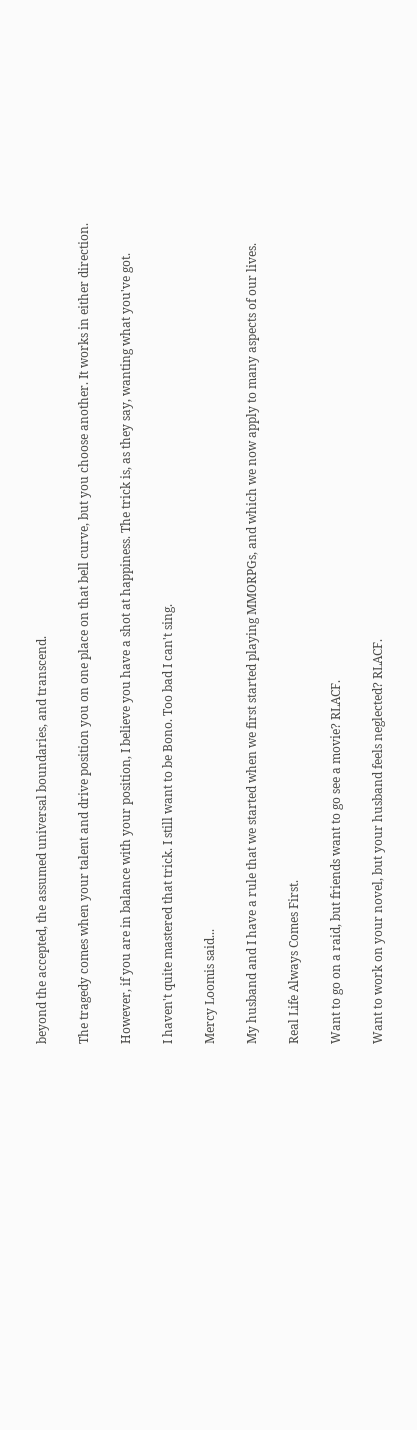beyond the accepted, the assumed universal boundaries, and transcend.

The tragedy comes when your talent and drive position you on one place on that bell curve, but you choose another. It works in either direction.

However, if you are in balance with your position, I believe you have a shot at happiness. The trick is, as they say, wanting what you've got.

I haven't quite mastered that trick. I still want to be Bono. Too bad I can't sing.

Mercy Loomis said...

My husband and I have a rule that we started when we first started playing MMORPGs, and which we now apply to many aspects of our lives.

Real Life Always Comes First.

Want to go on a raid, but friends want to go see a movie? RLACF.

Want to work on your novel, but your husband feels neglected? RLACF.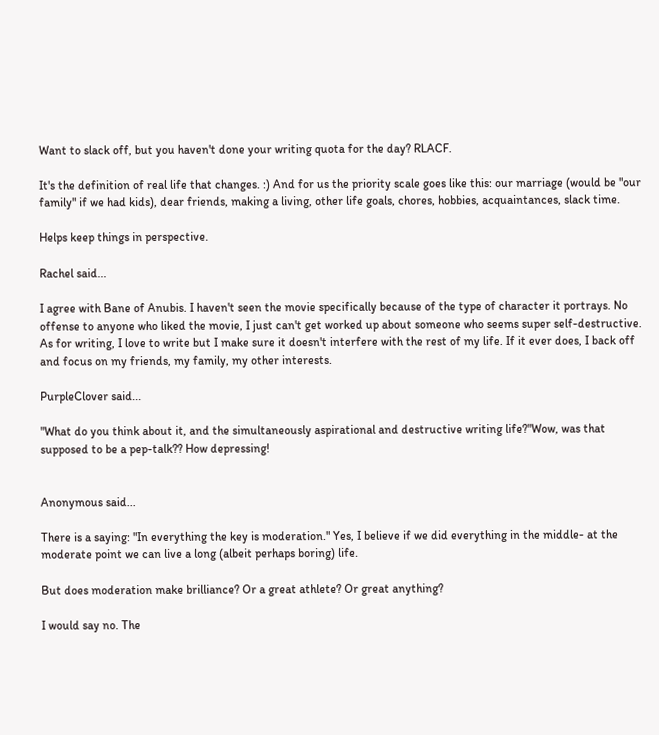Want to slack off, but you haven't done your writing quota for the day? RLACF.

It's the definition of real life that changes. :) And for us the priority scale goes like this: our marriage (would be "our family" if we had kids), dear friends, making a living, other life goals, chores, hobbies, acquaintances, slack time.

Helps keep things in perspective.

Rachel said...

I agree with Bane of Anubis. I haven't seen the movie specifically because of the type of character it portrays. No offense to anyone who liked the movie, I just can't get worked up about someone who seems super self-destructive. As for writing, I love to write but I make sure it doesn't interfere with the rest of my life. If it ever does, I back off and focus on my friends, my family, my other interests.

PurpleClover said...

"What do you think about it, and the simultaneously aspirational and destructive writing life?"Wow, was that supposed to be a pep-talk?? How depressing!


Anonymous said...

There is a saying: "In everything the key is moderation." Yes, I believe if we did everything in the middle- at the moderate point we can live a long (albeit perhaps boring) life.

But does moderation make brilliance? Or a great athlete? Or great anything?

I would say no. The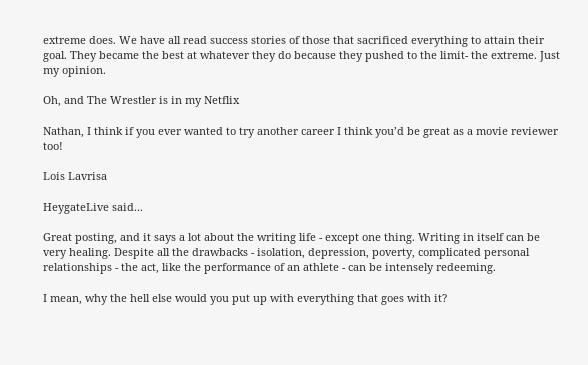extreme does. We have all read success stories of those that sacrificed everything to attain their goal. They became the best at whatever they do because they pushed to the limit- the extreme. Just my opinion.

Oh, and The Wrestler is in my Netflix

Nathan, I think if you ever wanted to try another career I think you’d be great as a movie reviewer too!

Lois Lavrisa

HeygateLive said...

Great posting, and it says a lot about the writing life - except one thing. Writing in itself can be very healing. Despite all the drawbacks - isolation, depression, poverty, complicated personal relationships - the act, like the performance of an athlete - can be intensely redeeming.

I mean, why the hell else would you put up with everything that goes with it?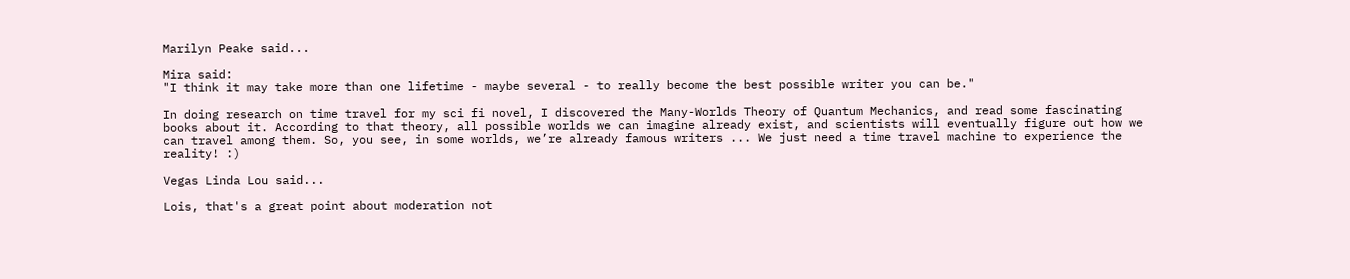Marilyn Peake said...

Mira said:
"I think it may take more than one lifetime - maybe several - to really become the best possible writer you can be."

In doing research on time travel for my sci fi novel, I discovered the Many-Worlds Theory of Quantum Mechanics, and read some fascinating books about it. According to that theory, all possible worlds we can imagine already exist, and scientists will eventually figure out how we can travel among them. So, you see, in some worlds, we’re already famous writers ... We just need a time travel machine to experience the reality! :)

Vegas Linda Lou said...

Lois, that's a great point about moderation not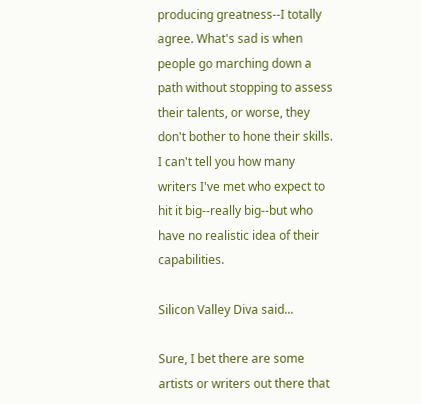producing greatness--I totally agree. What's sad is when people go marching down a path without stopping to assess their talents, or worse, they don't bother to hone their skills. I can't tell you how many writers I've met who expect to hit it big--really big--but who have no realistic idea of their capabilities.

Silicon Valley Diva said...

Sure, I bet there are some artists or writers out there that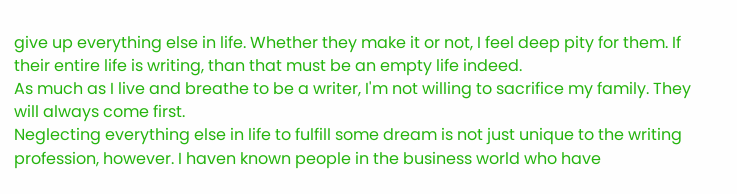give up everything else in life. Whether they make it or not, I feel deep pity for them. If their entire life is writing, than that must be an empty life indeed.
As much as I live and breathe to be a writer, I'm not willing to sacrifice my family. They will always come first.
Neglecting everything else in life to fulfill some dream is not just unique to the writing profession, however. I haven known people in the business world who have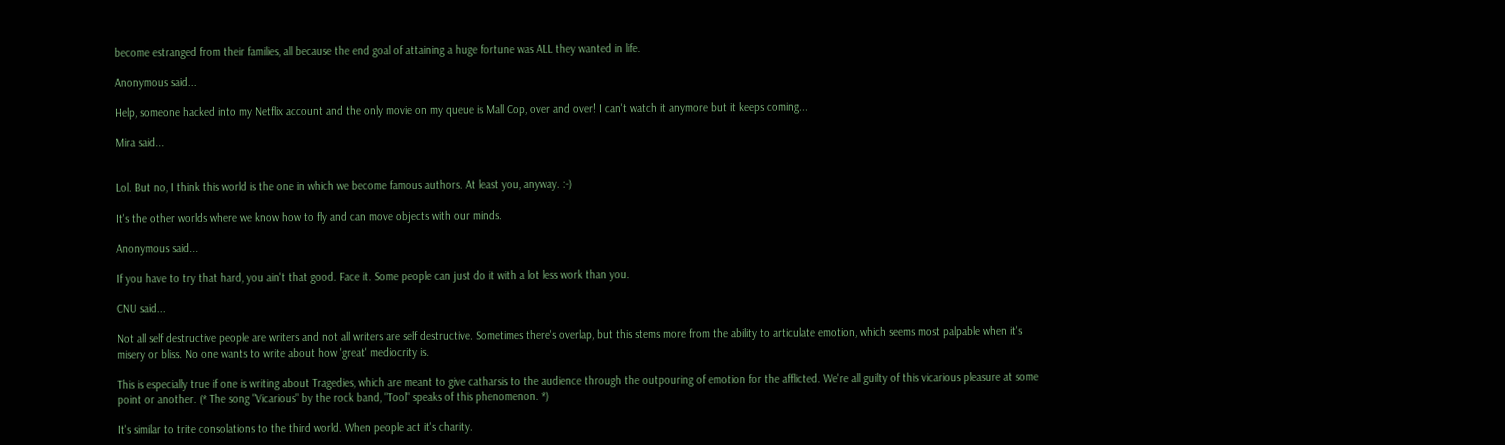become estranged from their families, all because the end goal of attaining a huge fortune was ALL they wanted in life.

Anonymous said...

Help, someone hacked into my Netflix account and the only movie on my queue is Mall Cop, over and over! I can't watch it anymore but it keeps coming...

Mira said...


Lol. But no, I think this world is the one in which we become famous authors. At least you, anyway. :-)

It's the other worlds where we know how to fly and can move objects with our minds.

Anonymous said...

If you have to try that hard, you ain't that good. Face it. Some people can just do it with a lot less work than you.

CNU said...

Not all self destructive people are writers and not all writers are self destructive. Sometimes there's overlap, but this stems more from the ability to articulate emotion, which seems most palpable when it's misery or bliss. No one wants to write about how 'great' mediocrity is.

This is especially true if one is writing about Tragedies, which are meant to give catharsis to the audience through the outpouring of emotion for the afflicted. We're all guilty of this vicarious pleasure at some point or another. (* The song "Vicarious" by the rock band, "Tool" speaks of this phenomenon. *)

It's similar to trite consolations to the third world. When people act it's charity.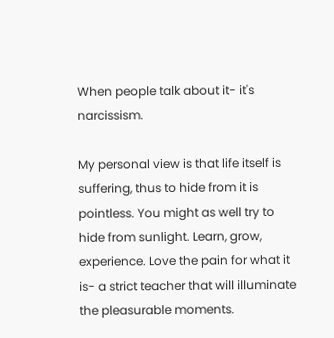When people talk about it- it's narcissism.

My personal view is that life itself is suffering, thus to hide from it is pointless. You might as well try to hide from sunlight. Learn, grow, experience. Love the pain for what it is- a strict teacher that will illuminate the pleasurable moments.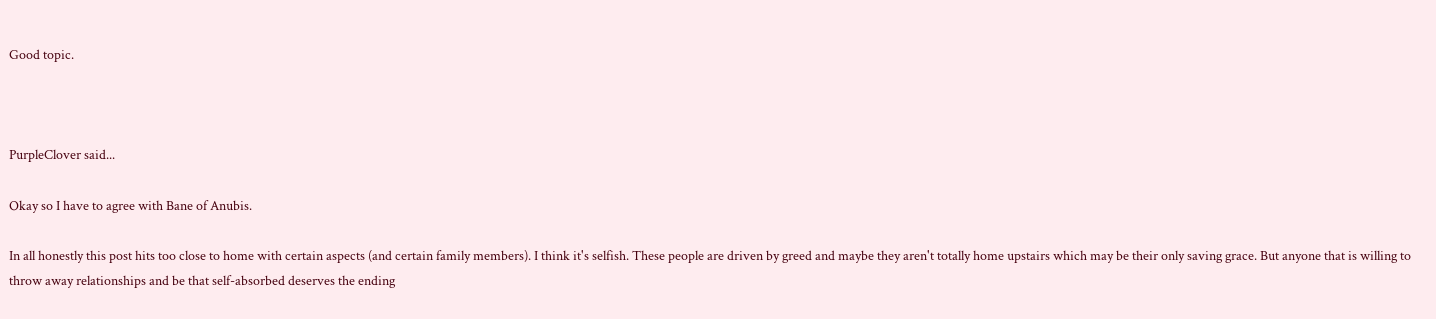Good topic.



PurpleClover said...

Okay so I have to agree with Bane of Anubis.

In all honestly this post hits too close to home with certain aspects (and certain family members). I think it's selfish. These people are driven by greed and maybe they aren't totally home upstairs which may be their only saving grace. But anyone that is willing to throw away relationships and be that self-absorbed deserves the ending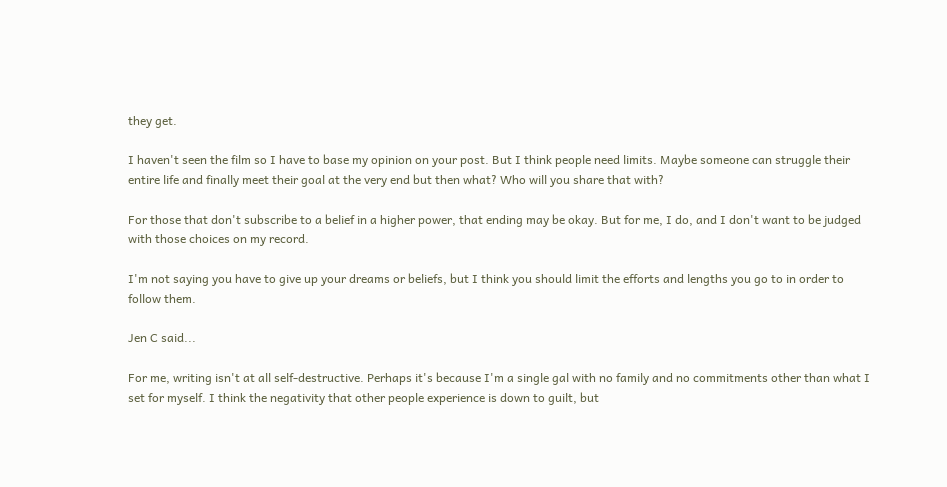they get.

I haven't seen the film so I have to base my opinion on your post. But I think people need limits. Maybe someone can struggle their entire life and finally meet their goal at the very end but then what? Who will you share that with?

For those that don't subscribe to a belief in a higher power, that ending may be okay. But for me, I do, and I don't want to be judged with those choices on my record.

I'm not saying you have to give up your dreams or beliefs, but I think you should limit the efforts and lengths you go to in order to follow them.

Jen C said...

For me, writing isn't at all self-destructive. Perhaps it's because I'm a single gal with no family and no commitments other than what I set for myself. I think the negativity that other people experience is down to guilt, but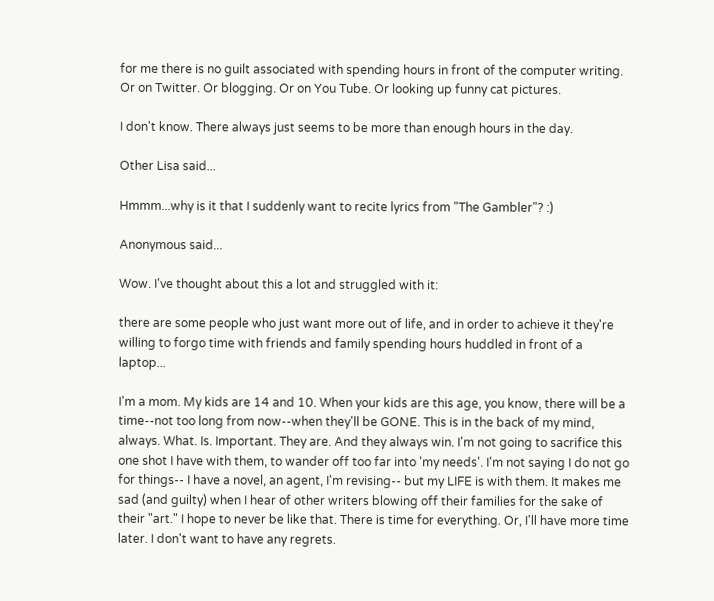for me there is no guilt associated with spending hours in front of the computer writing. Or on Twitter. Or blogging. Or on You Tube. Or looking up funny cat pictures.

I don't know. There always just seems to be more than enough hours in the day.

Other Lisa said...

Hmmm...why is it that I suddenly want to recite lyrics from "The Gambler"? :)

Anonymous said...

Wow. I've thought about this a lot and struggled with it:

there are some people who just want more out of life, and in order to achieve it they're willing to forgo time with friends and family spending hours huddled in front of a laptop...

I'm a mom. My kids are 14 and 10. When your kids are this age, you know, there will be a time--not too long from now--when they'll be GONE. This is in the back of my mind, always. What. Is. Important. They are. And they always win. I'm not going to sacrifice this one shot I have with them, to wander off too far into 'my needs'. I'm not saying I do not go for things-- I have a novel, an agent, I'm revising-- but my LIFE is with them. It makes me sad (and guilty) when I hear of other writers blowing off their families for the sake of their "art." I hope to never be like that. There is time for everything. Or, I'll have more time later. I don't want to have any regrets.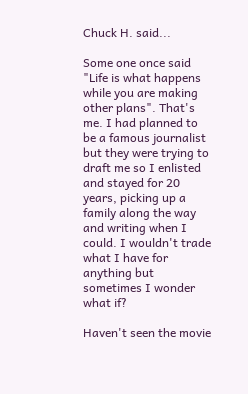Chuck H. said...

Some one once said "Life is what happens while you are making other plans". That's me. I had planned to be a famous journalist but they were trying to draft me so I enlisted and stayed for 20 years, picking up a family along the way and writing when I could. I wouldn't trade what I have for anything but sometimes I wonder what if?

Haven't seen the movie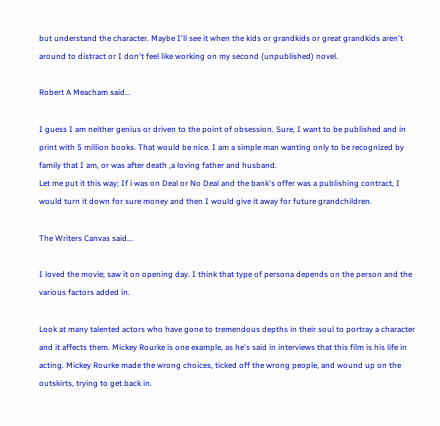but understand the character. Maybe I'll see it when the kids or grandkids or great grandkids aren't around to distract or I don't feel like working on my second (unpublished) novel.

Robert A Meacham said...

I guess I am neither genius or driven to the point of obsession. Sure, I want to be published and in print with 5 million books. That would be nice. I am a simple man wanting only to be recognized by family that I am, or was after death ,a loving father and husband.
Let me put it this way; If i was on Deal or No Deal and the bank's offer was a publishing contract, I would turn it down for sure money and then I would give it away for future grandchildren.

The Writers Canvas said...

I loved the movie; saw it on opening day. I think that type of persona depends on the person and the various factors added in.

Look at many talented actors who have gone to tremendous depths in their soul to portray a character and it affects them. Mickey Rourke is one example, as he's said in interviews that this film is his life in acting. Mickey Rourke made the wrong choices, ticked off the wrong people, and wound up on the outskirts, trying to get back in.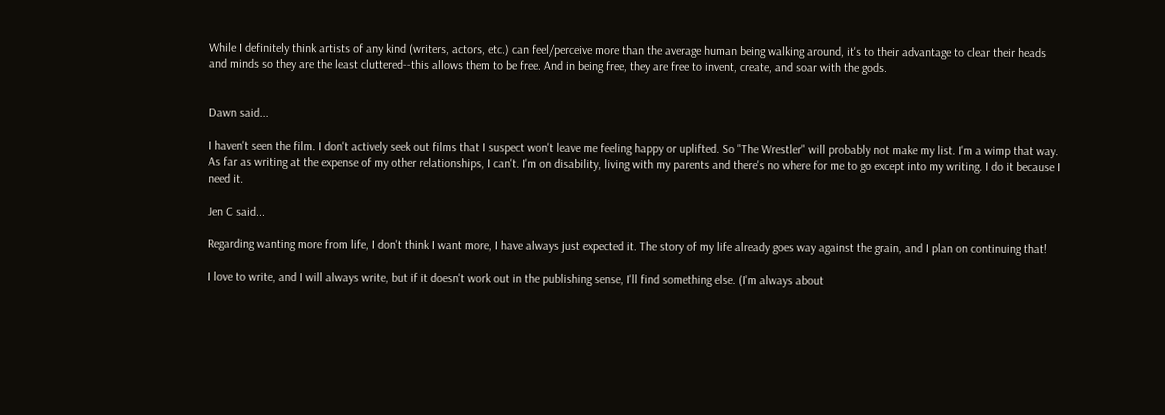While I definitely think artists of any kind (writers, actors, etc.) can feel/perceive more than the average human being walking around, it's to their advantage to clear their heads and minds so they are the least cluttered--this allows them to be free. And in being free, they are free to invent, create, and soar with the gods.


Dawn said...

I haven't seen the film. I don't actively seek out films that I suspect won't leave me feeling happy or uplifted. So "The Wrestler" will probably not make my list. I'm a wimp that way.
As far as writing at the expense of my other relationships, I can't. I'm on disability, living with my parents and there's no where for me to go except into my writing. I do it because I need it.

Jen C said...

Regarding wanting more from life, I don't think I want more, I have always just expected it. The story of my life already goes way against the grain, and I plan on continuing that!

I love to write, and I will always write, but if it doesn't work out in the publishing sense, I'll find something else. (I'm always about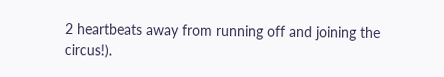2 heartbeats away from running off and joining the circus!).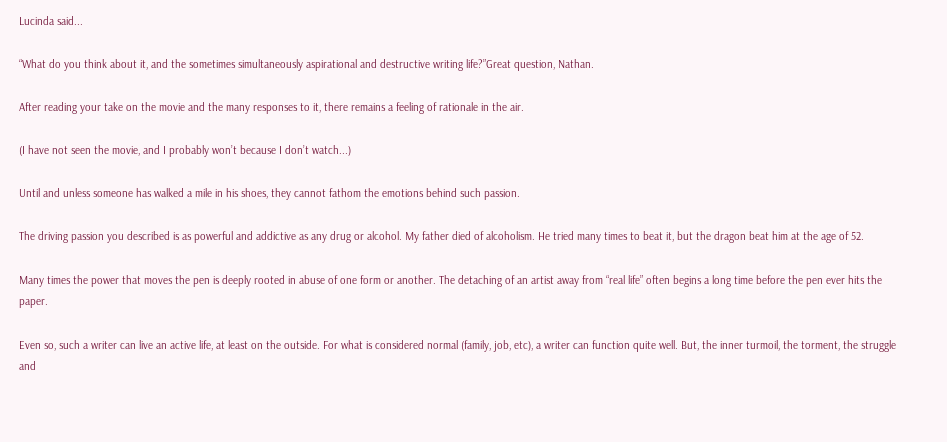Lucinda said...

“What do you think about it, and the sometimes simultaneously aspirational and destructive writing life?”Great question, Nathan.

After reading your take on the movie and the many responses to it, there remains a feeling of rationale in the air.

(I have not seen the movie, and I probably won’t because I don’t watch...)

Until and unless someone has walked a mile in his shoes, they cannot fathom the emotions behind such passion.

The driving passion you described is as powerful and addictive as any drug or alcohol. My father died of alcoholism. He tried many times to beat it, but the dragon beat him at the age of 52.

Many times the power that moves the pen is deeply rooted in abuse of one form or another. The detaching of an artist away from “real life” often begins a long time before the pen ever hits the paper.

Even so, such a writer can live an active life, at least on the outside. For what is considered normal (family, job, etc), a writer can function quite well. But, the inner turmoil, the torment, the struggle and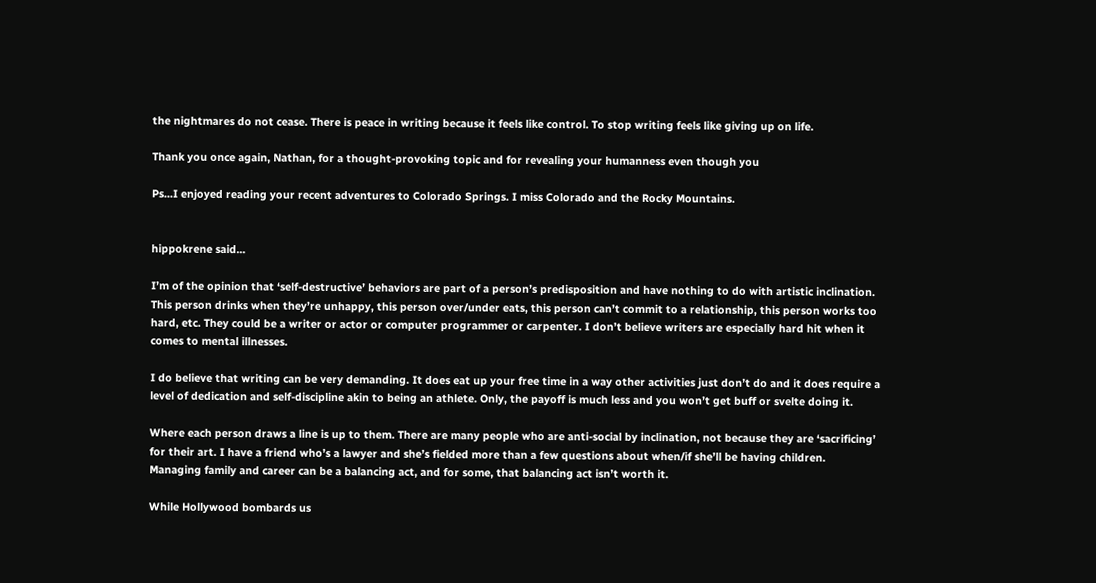the nightmares do not cease. There is peace in writing because it feels like control. To stop writing feels like giving up on life.

Thank you once again, Nathan, for a thought-provoking topic and for revealing your humanness even though you

Ps...I enjoyed reading your recent adventures to Colorado Springs. I miss Colorado and the Rocky Mountains.


hippokrene said...

I’m of the opinion that ‘self-destructive’ behaviors are part of a person’s predisposition and have nothing to do with artistic inclination. This person drinks when they’re unhappy, this person over/under eats, this person can’t commit to a relationship, this person works too hard, etc. They could be a writer or actor or computer programmer or carpenter. I don’t believe writers are especially hard hit when it comes to mental illnesses.

I do believe that writing can be very demanding. It does eat up your free time in a way other activities just don’t do and it does require a level of dedication and self-discipline akin to being an athlete. Only, the payoff is much less and you won’t get buff or svelte doing it.

Where each person draws a line is up to them. There are many people who are anti-social by inclination, not because they are ‘sacrificing’ for their art. I have a friend who’s a lawyer and she’s fielded more than a few questions about when/if she’ll be having children. Managing family and career can be a balancing act, and for some, that balancing act isn’t worth it.

While Hollywood bombards us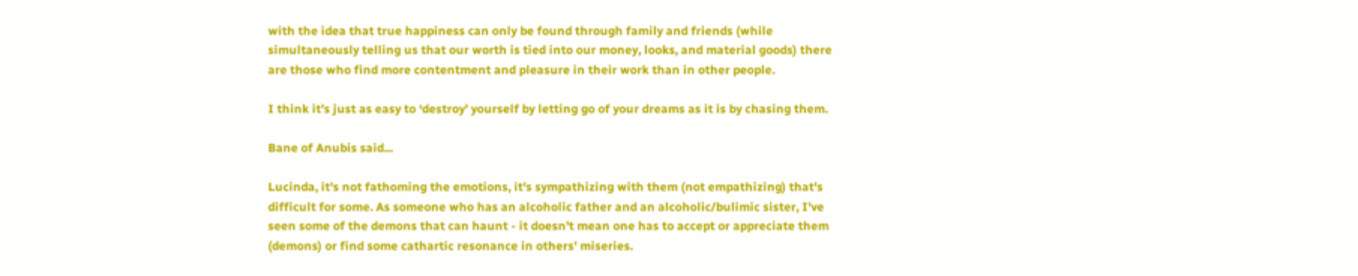with the idea that true happiness can only be found through family and friends (while simultaneously telling us that our worth is tied into our money, looks, and material goods) there are those who find more contentment and pleasure in their work than in other people.

I think it’s just as easy to ‘destroy’ yourself by letting go of your dreams as it is by chasing them.

Bane of Anubis said...

Lucinda, it's not fathoming the emotions, it's sympathizing with them (not empathizing) that's difficult for some. As someone who has an alcoholic father and an alcoholic/bulimic sister, I've seen some of the demons that can haunt - it doesn't mean one has to accept or appreciate them (demons) or find some cathartic resonance in others' miseries.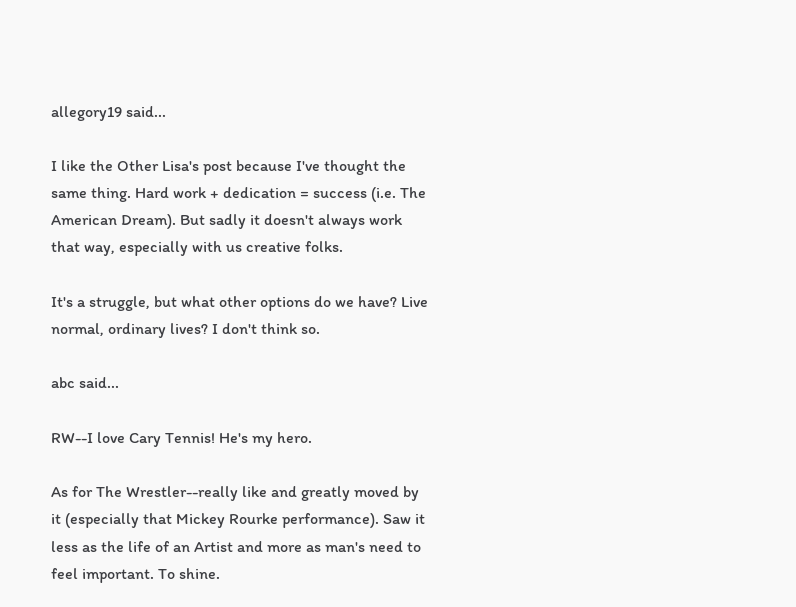allegory19 said...

I like the Other Lisa's post because I've thought the same thing. Hard work + dedication = success (i.e. The American Dream). But sadly it doesn't always work that way, especially with us creative folks.

It's a struggle, but what other options do we have? Live normal, ordinary lives? I don't think so.

abc said...

RW--I love Cary Tennis! He's my hero.

As for The Wrestler--really like and greatly moved by it (especially that Mickey Rourke performance). Saw it less as the life of an Artist and more as man's need to feel important. To shine.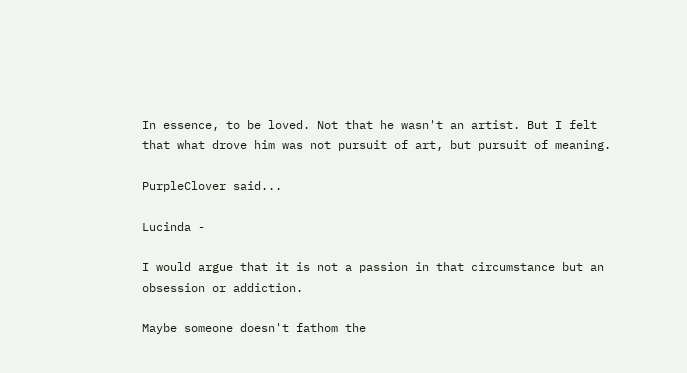In essence, to be loved. Not that he wasn't an artist. But I felt that what drove him was not pursuit of art, but pursuit of meaning.

PurpleClover said...

Lucinda -

I would argue that it is not a passion in that circumstance but an obsession or addiction.

Maybe someone doesn't fathom the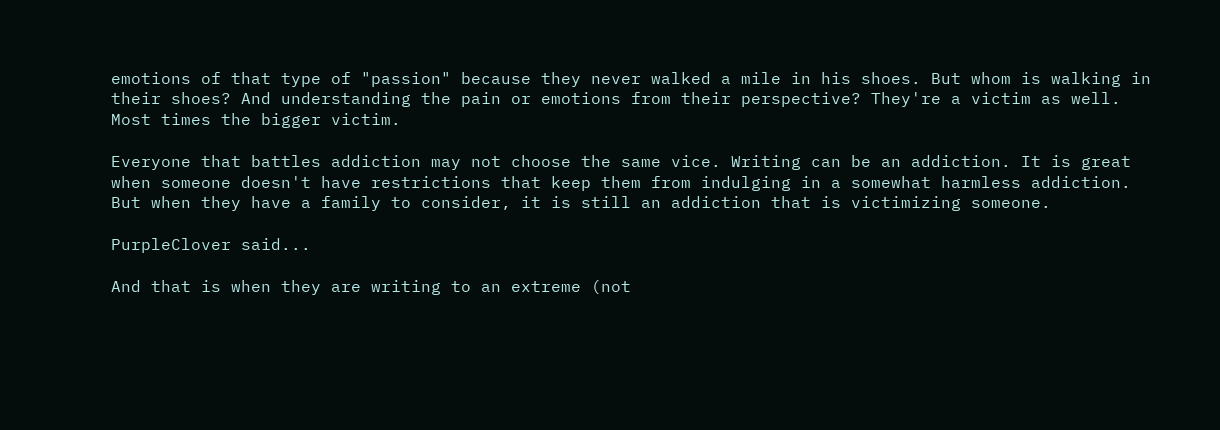emotions of that type of "passion" because they never walked a mile in his shoes. But whom is walking in their shoes? And understanding the pain or emotions from their perspective? They're a victim as well. Most times the bigger victim.

Everyone that battles addiction may not choose the same vice. Writing can be an addiction. It is great when someone doesn't have restrictions that keep them from indulging in a somewhat harmless addiction. But when they have a family to consider, it is still an addiction that is victimizing someone.

PurpleClover said...

And that is when they are writing to an extreme (not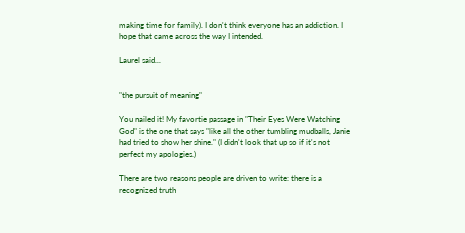making time for family). I don't think everyone has an addiction. I hope that came across the way I intended.

Laurel said...


"the pursuit of meaning"

You nailed it! My favortie passage in "Their Eyes Were Watching God" is the one that says "like all the other tumbling mudballs, Janie had tried to show her shine." (I didn't look that up so if it's not perfect my apologies.)

There are two reasons people are driven to write: there is a recognized truth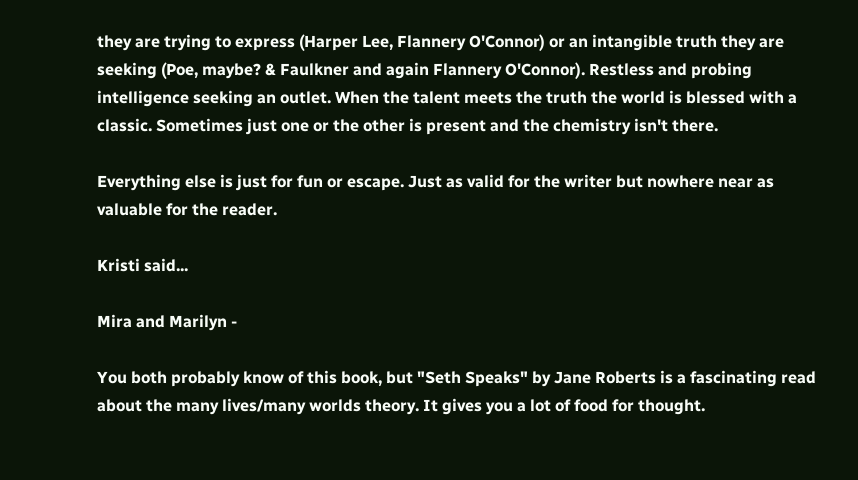they are trying to express (Harper Lee, Flannery O'Connor) or an intangible truth they are seeking (Poe, maybe? & Faulkner and again Flannery O'Connor). Restless and probing intelligence seeking an outlet. When the talent meets the truth the world is blessed with a classic. Sometimes just one or the other is present and the chemistry isn't there.

Everything else is just for fun or escape. Just as valid for the writer but nowhere near as valuable for the reader.

Kristi said...

Mira and Marilyn -

You both probably know of this book, but "Seth Speaks" by Jane Roberts is a fascinating read about the many lives/many worlds theory. It gives you a lot of food for thought.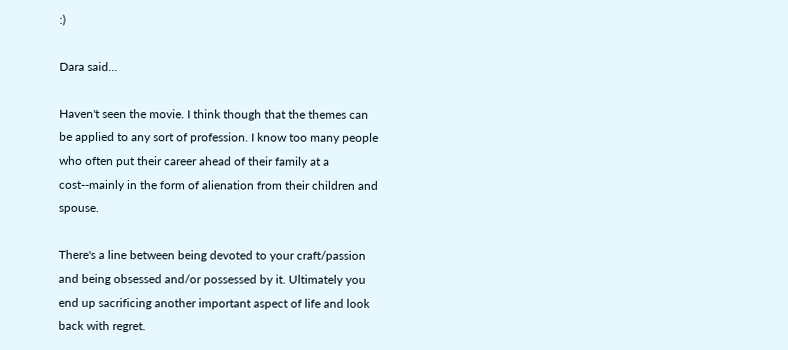:)

Dara said...

Haven't seen the movie. I think though that the themes can be applied to any sort of profession. I know too many people who often put their career ahead of their family at a cost--mainly in the form of alienation from their children and spouse.

There's a line between being devoted to your craft/passion and being obsessed and/or possessed by it. Ultimately you end up sacrificing another important aspect of life and look back with regret.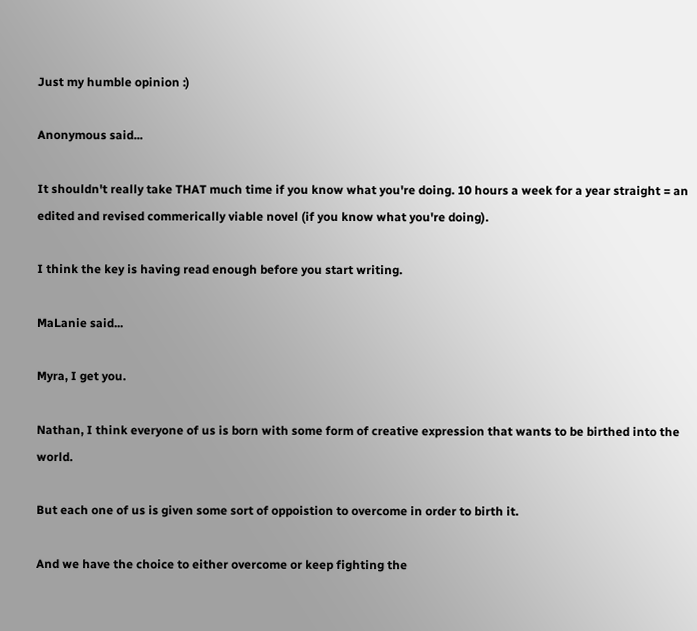Just my humble opinion :)

Anonymous said...

It shouldn't really take THAT much time if you know what you're doing. 10 hours a week for a year straight = an edited and revised commerically viable novel (if you know what you're doing).

I think the key is having read enough before you start writing.

MaLanie said...

Myra, I get you.

Nathan, I think everyone of us is born with some form of creative expression that wants to be birthed into the world.

But each one of us is given some sort of oppoistion to overcome in order to birth it.

And we have the choice to either overcome or keep fighting the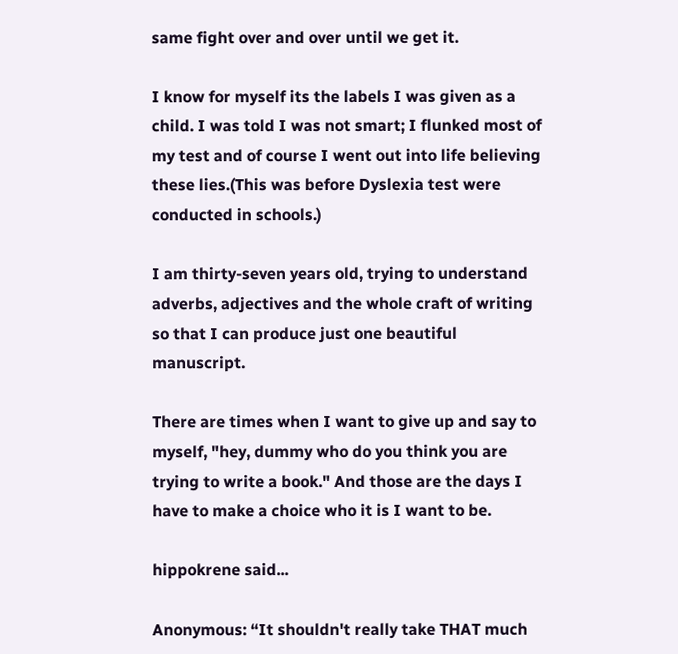same fight over and over until we get it.

I know for myself its the labels I was given as a child. I was told I was not smart; I flunked most of my test and of course I went out into life believing these lies.(This was before Dyslexia test were conducted in schools.)

I am thirty-seven years old, trying to understand adverbs, adjectives and the whole craft of writing so that I can produce just one beautiful manuscript.

There are times when I want to give up and say to myself, "hey, dummy who do you think you are trying to write a book." And those are the days I have to make a choice who it is I want to be.

hippokrene said...

Anonymous: “It shouldn't really take THAT much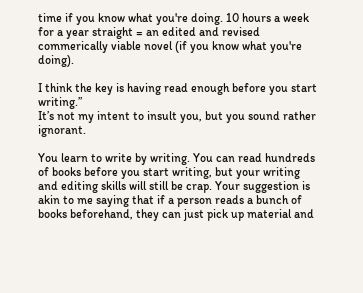time if you know what you're doing. 10 hours a week for a year straight = an edited and revised commerically viable novel (if you know what you're doing).

I think the key is having read enough before you start writing.”
It’s not my intent to insult you, but you sound rather ignorant.

You learn to write by writing. You can read hundreds of books before you start writing, but your writing and editing skills will still be crap. Your suggestion is akin to me saying that if a person reads a bunch of books beforehand, they can just pick up material and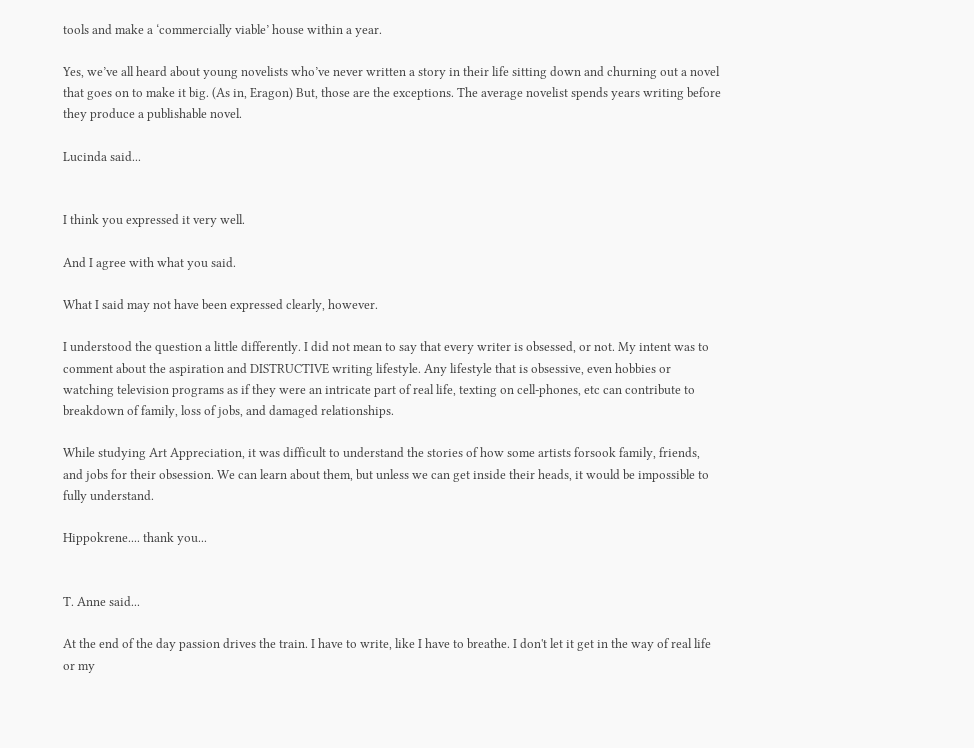tools and make a ‘commercially viable’ house within a year.

Yes, we’ve all heard about young novelists who’ve never written a story in their life sitting down and churning out a novel that goes on to make it big. (As in, Eragon) But, those are the exceptions. The average novelist spends years writing before they produce a publishable novel.

Lucinda said...


I think you expressed it very well.

And I agree with what you said.

What I said may not have been expressed clearly, however.

I understood the question a little differently. I did not mean to say that every writer is obsessed, or not. My intent was to comment about the aspiration and DISTRUCTIVE writing lifestyle. Any lifestyle that is obsessive, even hobbies or watching television programs as if they were an intricate part of real life, texting on cell-phones, etc can contribute to breakdown of family, loss of jobs, and damaged relationships.

While studying Art Appreciation, it was difficult to understand the stories of how some artists forsook family, friends, and jobs for their obsession. We can learn about them, but unless we can get inside their heads, it would be impossible to fully understand.

Hippokrene.... thank you...


T. Anne said...

At the end of the day passion drives the train. I have to write, like I have to breathe. I don't let it get in the way of real life or my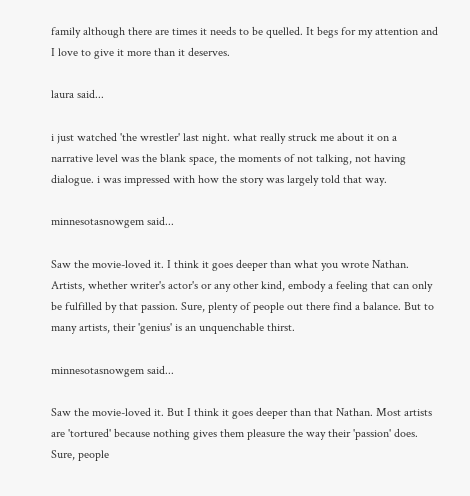family although there are times it needs to be quelled. It begs for my attention and I love to give it more than it deserves.

laura said...

i just watched 'the wrestler' last night. what really struck me about it on a narrative level was the blank space, the moments of not talking, not having dialogue. i was impressed with how the story was largely told that way.

minnesotasnowgem said...

Saw the movie-loved it. I think it goes deeper than what you wrote Nathan. Artists, whether writer's actor's or any other kind, embody a feeling that can only be fulfilled by that passion. Sure, plenty of people out there find a balance. But to many artists, their 'genius' is an unquenchable thirst.

minnesotasnowgem said...

Saw the movie-loved it. But I think it goes deeper than that Nathan. Most artists are 'tortured' because nothing gives them pleasure the way their 'passion' does. Sure, people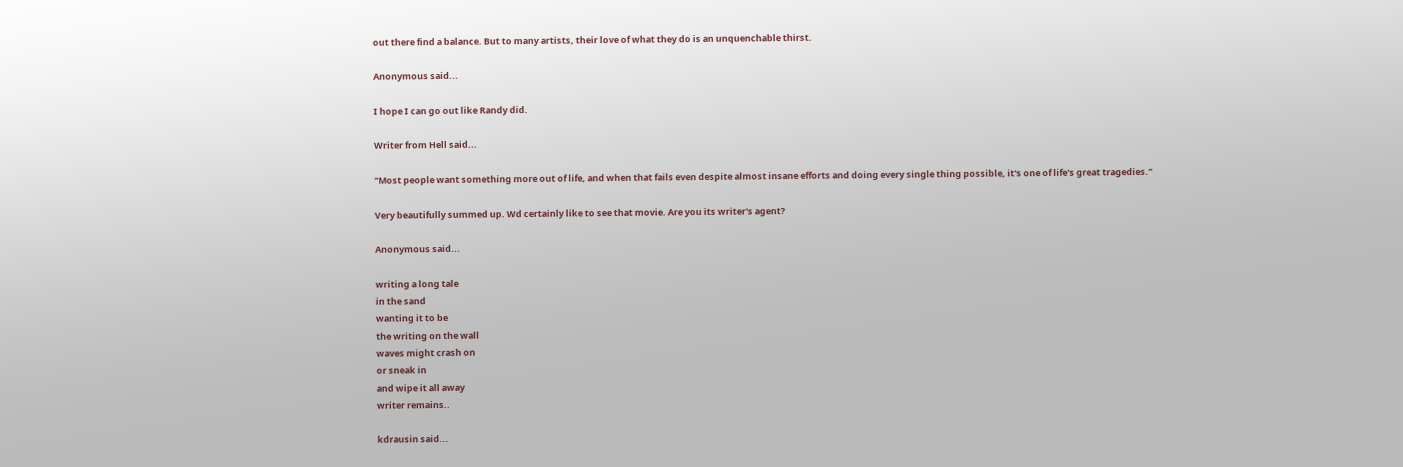out there find a balance. But to many artists, their love of what they do is an unquenchable thirst.

Anonymous said...

I hope I can go out like Randy did.

Writer from Hell said...

"Most people want something more out of life, and when that fails even despite almost insane efforts and doing every single thing possible, it's one of life's great tragedies."

Very beautifully summed up. Wd certainly like to see that movie. Are you its writer's agent?

Anonymous said...

writing a long tale
in the sand
wanting it to be
the writing on the wall
waves might crash on
or sneak in
and wipe it all away
writer remains..

kdrausin said...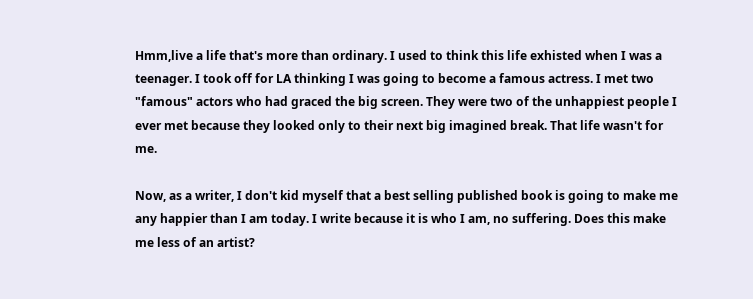Hmm,live a life that's more than ordinary. I used to think this life exhisted when I was a teenager. I took off for LA thinking I was going to become a famous actress. I met two "famous" actors who had graced the big screen. They were two of the unhappiest people I ever met because they looked only to their next big imagined break. That life wasn't for me.

Now, as a writer, I don't kid myself that a best selling published book is going to make me any happier than I am today. I write because it is who I am, no suffering. Does this make me less of an artist?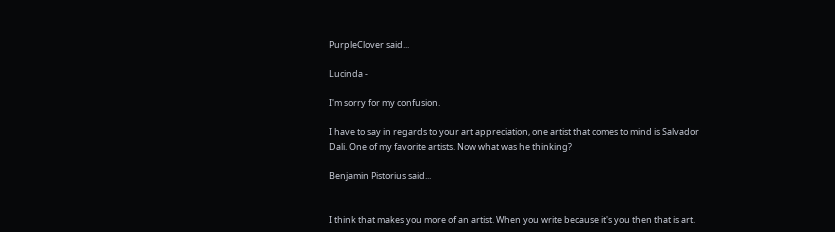PurpleClover said...

Lucinda -

I'm sorry for my confusion.

I have to say in regards to your art appreciation, one artist that comes to mind is Salvador Dali. One of my favorite artists. Now what was he thinking?

Benjamin Pistorius said...


I think that makes you more of an artist. When you write because it's you then that is art.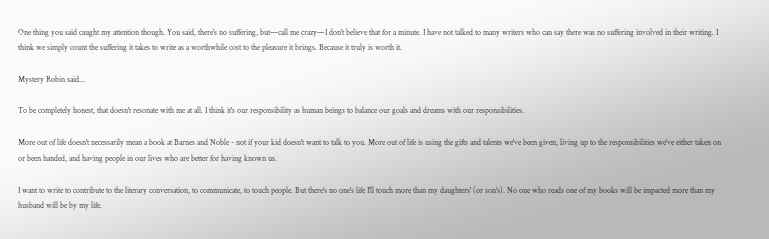One thing you said caught my attention though. You said, there's no suffering, but—call me crazy—I don't believe that for a minute. I have not talked to many writers who can say there was no suffering involved in their writing. I think we simply count the suffering it takes to write as a worthwhile cost to the pleasure it brings. Because it truly is worth it.

Mystery Robin said...

To be completely honest, that doesn't resonate with me at all. I think it's our responsibility as human beings to balance our goals and dreams with our responsibilities.

More out of life doesn't necessarily mean a book at Barnes and Noble - not if your kid doesn't want to talk to you. More out of life is using the gifts and talents we've been given, living up to the responsibilities we've either taken on or been handed, and having people in our lives who are better for having known us.

I want to write to contribute to the literary conversation, to communicate, to touch people. But there's no one's life I'll touch more than my daughters' (or son's). No one who reads one of my books will be impacted more than my husband will be by my life.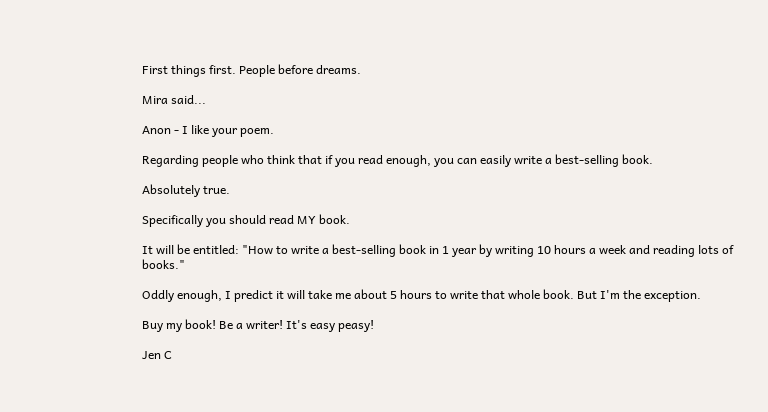First things first. People before dreams.

Mira said...

Anon - I like your poem.

Regarding people who think that if you read enough, you can easily write a best-selling book.

Absolutely true.

Specifically you should read MY book.

It will be entitled: "How to write a best-selling book in 1 year by writing 10 hours a week and reading lots of books."

Oddly enough, I predict it will take me about 5 hours to write that whole book. But I'm the exception.

Buy my book! Be a writer! It's easy peasy!

Jen C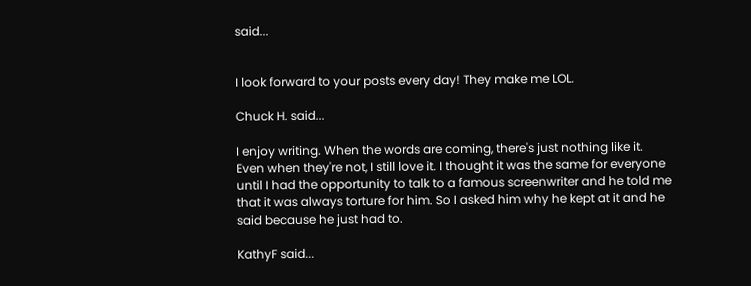said...


I look forward to your posts every day! They make me LOL.

Chuck H. said...

I enjoy writing. When the words are coming, there's just nothing like it. Even when they're not, I still love it. I thought it was the same for everyone until I had the opportunity to talk to a famous screenwriter and he told me that it was always torture for him. So I asked him why he kept at it and he said because he just had to.

KathyF said...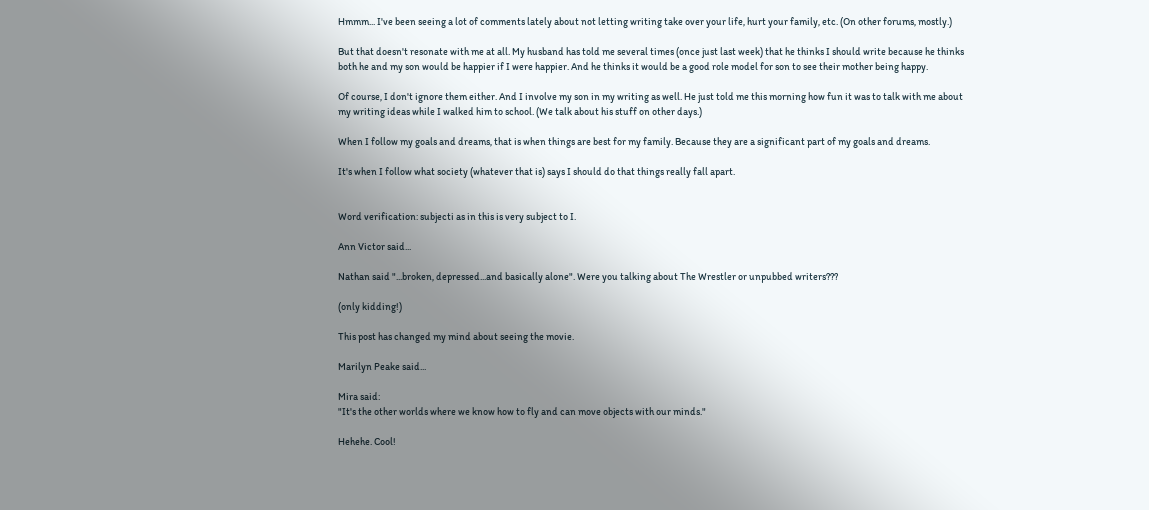Hmmm... I've been seeing a lot of comments lately about not letting writing take over your life, hurt your family, etc. (On other forums, mostly.)

But that doesn't resonate with me at all. My husband has told me several times (once just last week) that he thinks I should write because he thinks both he and my son would be happier if I were happier. And he thinks it would be a good role model for son to see their mother being happy.

Of course, I don't ignore them either. And I involve my son in my writing as well. He just told me this morning how fun it was to talk with me about my writing ideas while I walked him to school. (We talk about his stuff on other days.)

When I follow my goals and dreams, that is when things are best for my family. Because they are a significant part of my goals and dreams.

It's when I follow what society (whatever that is) says I should do that things really fall apart.


Word verification: subjecti as in this is very subject to I.

Ann Victor said...

Nathan said "...broken, depressed...and basically alone". Were you talking about The Wrestler or unpubbed writers???

(only kidding!)

This post has changed my mind about seeing the movie.

Marilyn Peake said...

Mira said:
"It's the other worlds where we know how to fly and can move objects with our minds."

Hehehe. Cool!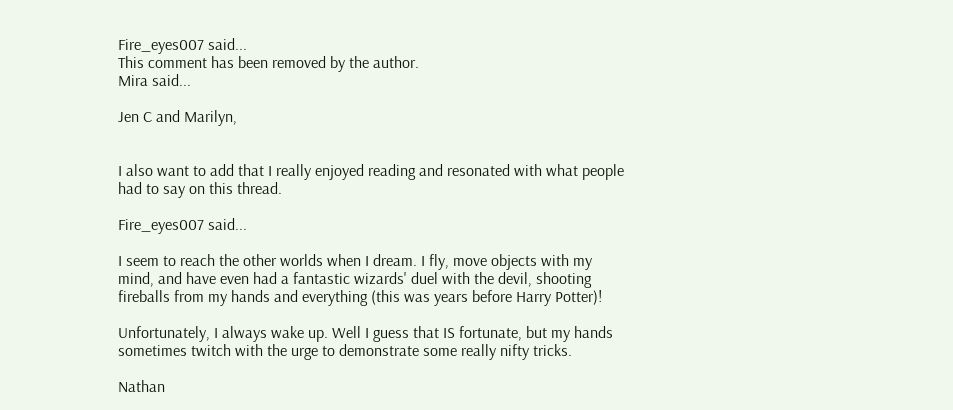Fire_eyes007 said...
This comment has been removed by the author.
Mira said...

Jen C and Marilyn,


I also want to add that I really enjoyed reading and resonated with what people had to say on this thread.

Fire_eyes007 said...

I seem to reach the other worlds when I dream. I fly, move objects with my mind, and have even had a fantastic wizards' duel with the devil, shooting fireballs from my hands and everything (this was years before Harry Potter)!

Unfortunately, I always wake up. Well I guess that IS fortunate, but my hands sometimes twitch with the urge to demonstrate some really nifty tricks.

Nathan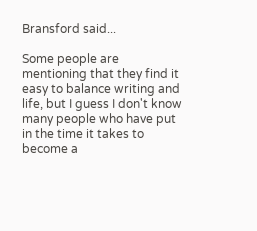Bransford said...

Some people are mentioning that they find it easy to balance writing and life, but I guess I don't know many people who have put in the time it takes to become a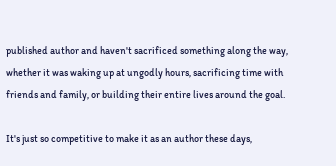published author and haven't sacrificed something along the way, whether it was waking up at ungodly hours, sacrificing time with friends and family, or building their entire lives around the goal.

It's just so competitive to make it as an author these days,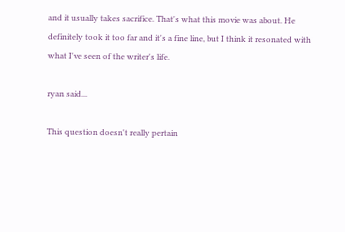and it usually takes sacrifice. That's what this movie was about. He definitely took it too far and it's a fine line, but I think it resonated with what I've seen of the writer's life.

ryan said...

This question doesn't really pertain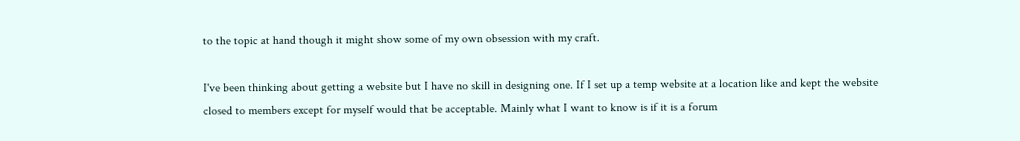to the topic at hand though it might show some of my own obsession with my craft.

I've been thinking about getting a website but I have no skill in designing one. If I set up a temp website at a location like and kept the website closed to members except for myself would that be acceptable. Mainly what I want to know is if it is a forum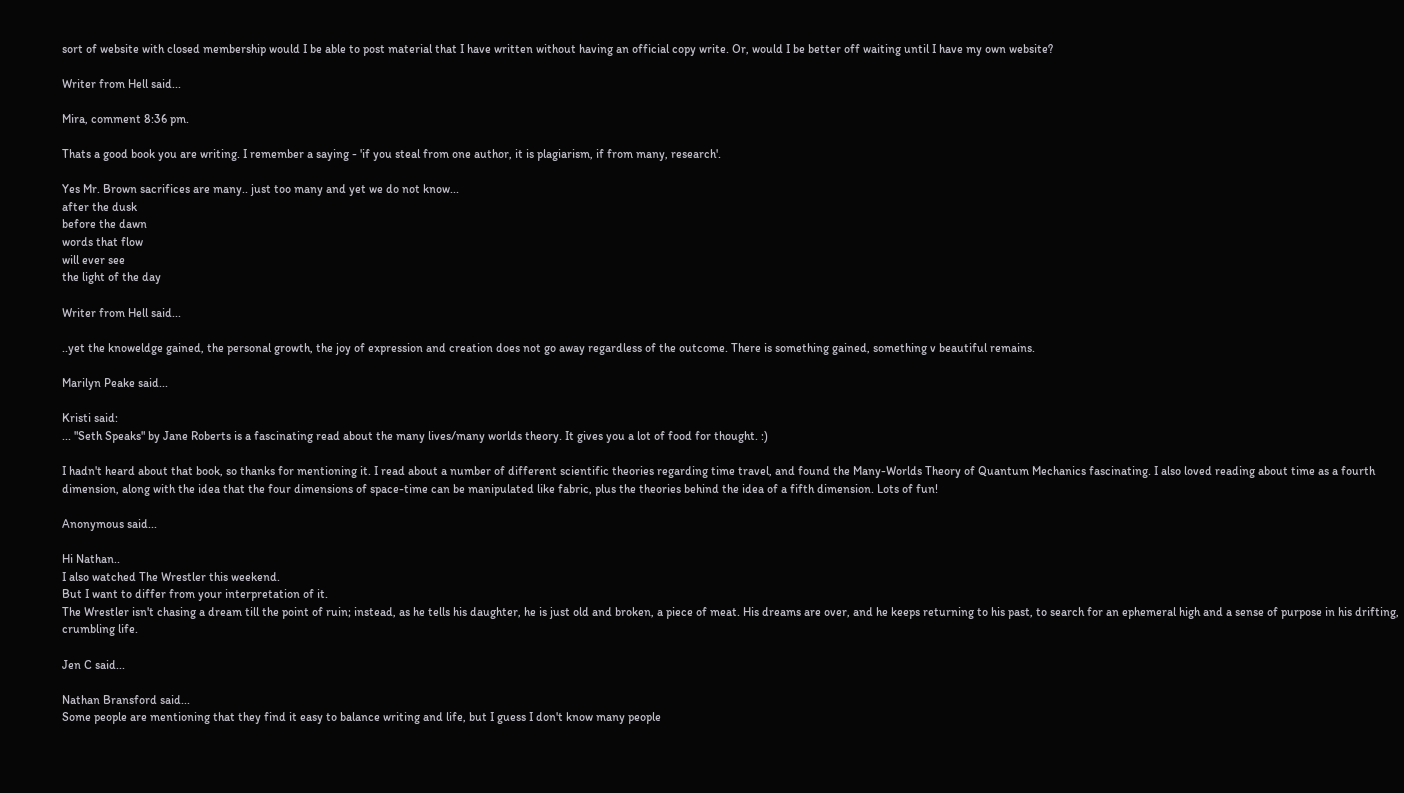sort of website with closed membership would I be able to post material that I have written without having an official copy write. Or, would I be better off waiting until I have my own website?

Writer from Hell said...

Mira, comment 8:36 pm.

Thats a good book you are writing. I remember a saying - 'if you steal from one author, it is plagiarism, if from many, research'.

Yes Mr. Brown sacrifices are many.. just too many and yet we do not know...
after the dusk
before the dawn
words that flow
will ever see
the light of the day

Writer from Hell said...

..yet the knoweldge gained, the personal growth, the joy of expression and creation does not go away regardless of the outcome. There is something gained, something v beautiful remains.

Marilyn Peake said...

Kristi said:
... "Seth Speaks" by Jane Roberts is a fascinating read about the many lives/many worlds theory. It gives you a lot of food for thought. :)

I hadn't heard about that book, so thanks for mentioning it. I read about a number of different scientific theories regarding time travel, and found the Many-Worlds Theory of Quantum Mechanics fascinating. I also loved reading about time as a fourth dimension, along with the idea that the four dimensions of space-time can be manipulated like fabric, plus the theories behind the idea of a fifth dimension. Lots of fun!

Anonymous said...

Hi Nathan..
I also watched The Wrestler this weekend.
But I want to differ from your interpretation of it.
The Wrestler isn't chasing a dream till the point of ruin; instead, as he tells his daughter, he is just old and broken, a piece of meat. His dreams are over, and he keeps returning to his past, to search for an ephemeral high and a sense of purpose in his drifting, crumbling life.

Jen C said...

Nathan Bransford said...
Some people are mentioning that they find it easy to balance writing and life, but I guess I don't know many people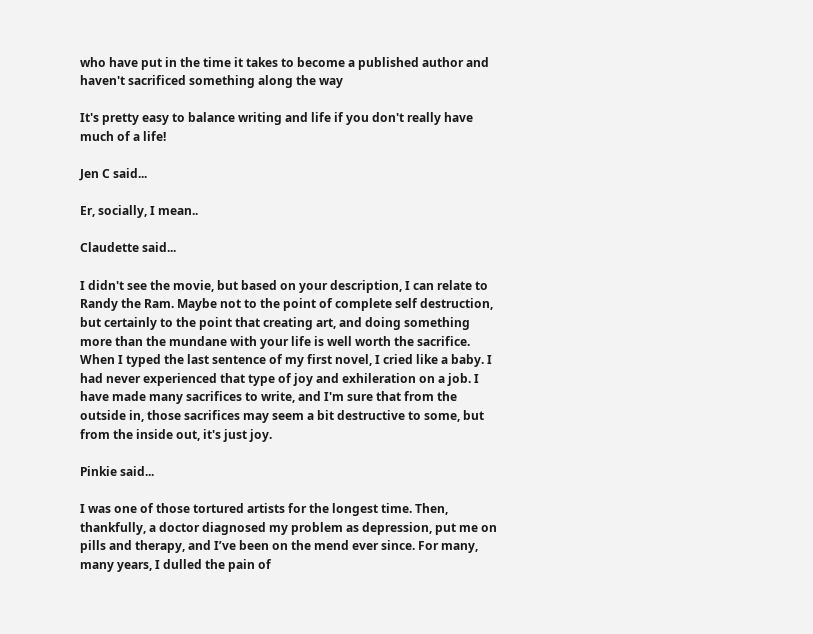who have put in the time it takes to become a published author and haven't sacrificed something along the way

It's pretty easy to balance writing and life if you don't really have much of a life!

Jen C said...

Er, socially, I mean..

Claudette said...

I didn't see the movie, but based on your description, I can relate to Randy the Ram. Maybe not to the point of complete self destruction, but certainly to the point that creating art, and doing something more than the mundane with your life is well worth the sacrifice. When I typed the last sentence of my first novel, I cried like a baby. I had never experienced that type of joy and exhileration on a job. I have made many sacrifices to write, and I'm sure that from the outside in, those sacrifices may seem a bit destructive to some, but from the inside out, it's just joy.

Pinkie said...

I was one of those tortured artists for the longest time. Then, thankfully, a doctor diagnosed my problem as depression, put me on pills and therapy, and I’ve been on the mend ever since. For many, many years, I dulled the pain of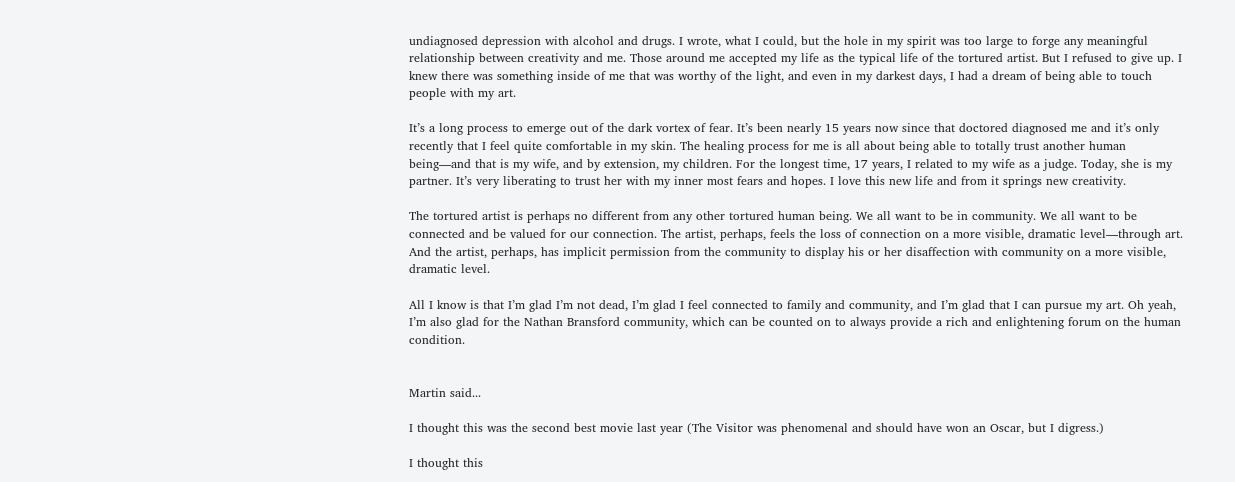undiagnosed depression with alcohol and drugs. I wrote, what I could, but the hole in my spirit was too large to forge any meaningful relationship between creativity and me. Those around me accepted my life as the typical life of the tortured artist. But I refused to give up. I knew there was something inside of me that was worthy of the light, and even in my darkest days, I had a dream of being able to touch people with my art.

It’s a long process to emerge out of the dark vortex of fear. It’s been nearly 15 years now since that doctored diagnosed me and it’s only recently that I feel quite comfortable in my skin. The healing process for me is all about being able to totally trust another human being—and that is my wife, and by extension, my children. For the longest time, 17 years, I related to my wife as a judge. Today, she is my partner. It’s very liberating to trust her with my inner most fears and hopes. I love this new life and from it springs new creativity.

The tortured artist is perhaps no different from any other tortured human being. We all want to be in community. We all want to be connected and be valued for our connection. The artist, perhaps, feels the loss of connection on a more visible, dramatic level—through art. And the artist, perhaps, has implicit permission from the community to display his or her disaffection with community on a more visible, dramatic level.

All I know is that I’m glad I’m not dead, I’m glad I feel connected to family and community, and I’m glad that I can pursue my art. Oh yeah, I’m also glad for the Nathan Bransford community, which can be counted on to always provide a rich and enlightening forum on the human condition.


Martin said...

I thought this was the second best movie last year (The Visitor was phenomenal and should have won an Oscar, but I digress.)

I thought this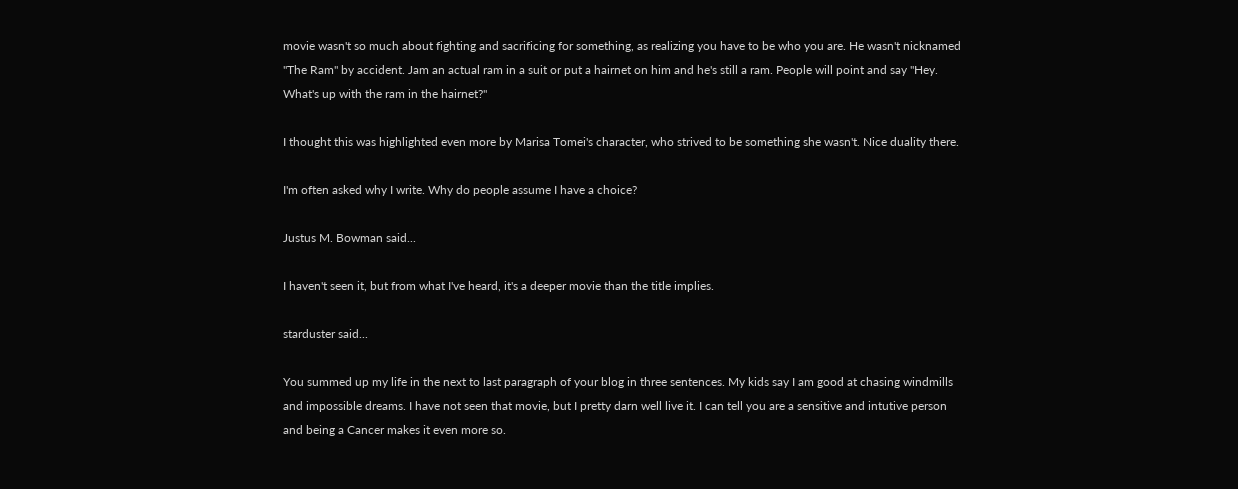movie wasn't so much about fighting and sacrificing for something, as realizing you have to be who you are. He wasn't nicknamed "The Ram" by accident. Jam an actual ram in a suit or put a hairnet on him and he's still a ram. People will point and say "Hey. What's up with the ram in the hairnet?"

I thought this was highlighted even more by Marisa Tomei's character, who strived to be something she wasn't. Nice duality there.

I'm often asked why I write. Why do people assume I have a choice?

Justus M. Bowman said...

I haven't seen it, but from what I've heard, it's a deeper movie than the title implies.

starduster said...

You summed up my life in the next to last paragraph of your blog in three sentences. My kids say I am good at chasing windmills and impossible dreams. I have not seen that movie, but I pretty darn well live it. I can tell you are a sensitive and intutive person and being a Cancer makes it even more so.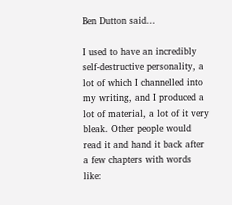Ben Dutton said...

I used to have an incredibly self-destructive personality, a lot of which I channelled into my writing, and I produced a lot of material, a lot of it very bleak. Other people would read it and hand it back after a few chapters with words like: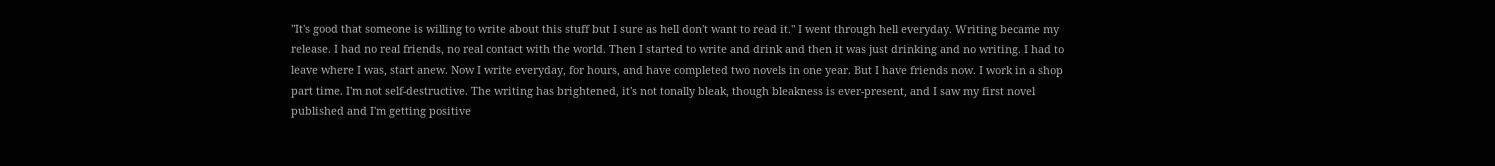"It's good that someone is willing to write about this stuff but I sure as hell don't want to read it." I went through hell everyday. Writing became my release. I had no real friends, no real contact with the world. Then I started to write and drink and then it was just drinking and no writing. I had to leave where I was, start anew. Now I write everyday, for hours, and have completed two novels in one year. But I have friends now. I work in a shop part time. I'm not self-destructive. The writing has brightened, it's not tonally bleak, though bleakness is ever-present, and I saw my first novel published and I'm getting positive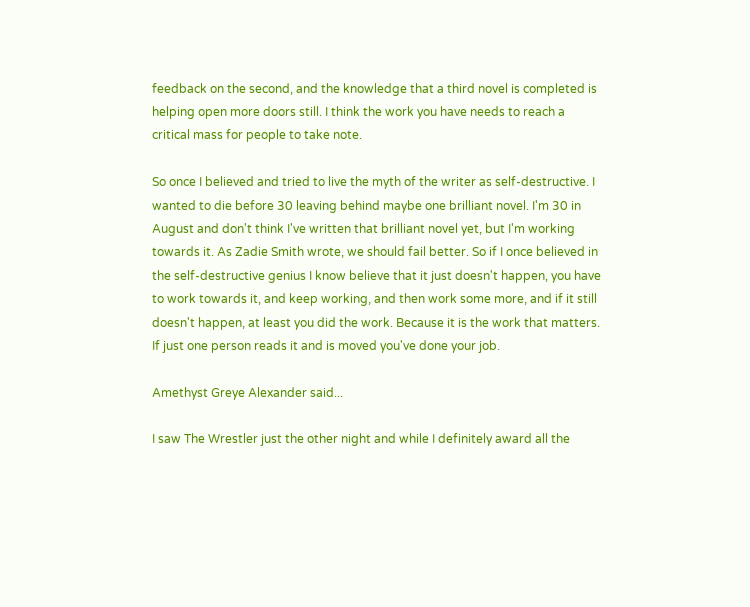feedback on the second, and the knowledge that a third novel is completed is helping open more doors still. I think the work you have needs to reach a critical mass for people to take note.

So once I believed and tried to live the myth of the writer as self-destructive. I wanted to die before 30 leaving behind maybe one brilliant novel. I'm 30 in August and don't think I've written that brilliant novel yet, but I'm working towards it. As Zadie Smith wrote, we should fail better. So if I once believed in the self-destructive genius I know believe that it just doesn't happen, you have to work towards it, and keep working, and then work some more, and if it still doesn't happen, at least you did the work. Because it is the work that matters. If just one person reads it and is moved you've done your job.

Amethyst Greye Alexander said...

I saw The Wrestler just the other night and while I definitely award all the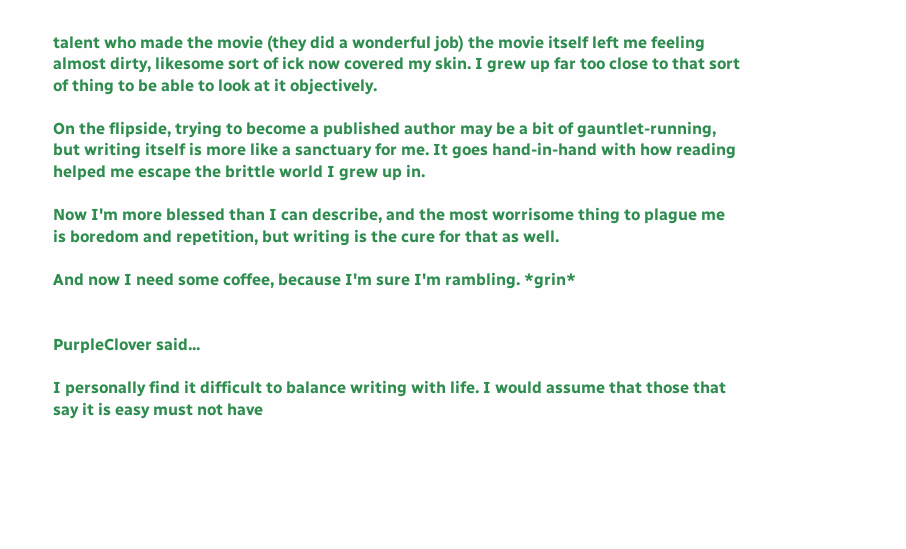talent who made the movie (they did a wonderful job) the movie itself left me feeling almost dirty, likesome sort of ick now covered my skin. I grew up far too close to that sort of thing to be able to look at it objectively.

On the flipside, trying to become a published author may be a bit of gauntlet-running, but writing itself is more like a sanctuary for me. It goes hand-in-hand with how reading helped me escape the brittle world I grew up in.

Now I'm more blessed than I can describe, and the most worrisome thing to plague me is boredom and repetition, but writing is the cure for that as well.

And now I need some coffee, because I'm sure I'm rambling. *grin*


PurpleClover said...

I personally find it difficult to balance writing with life. I would assume that those that say it is easy must not have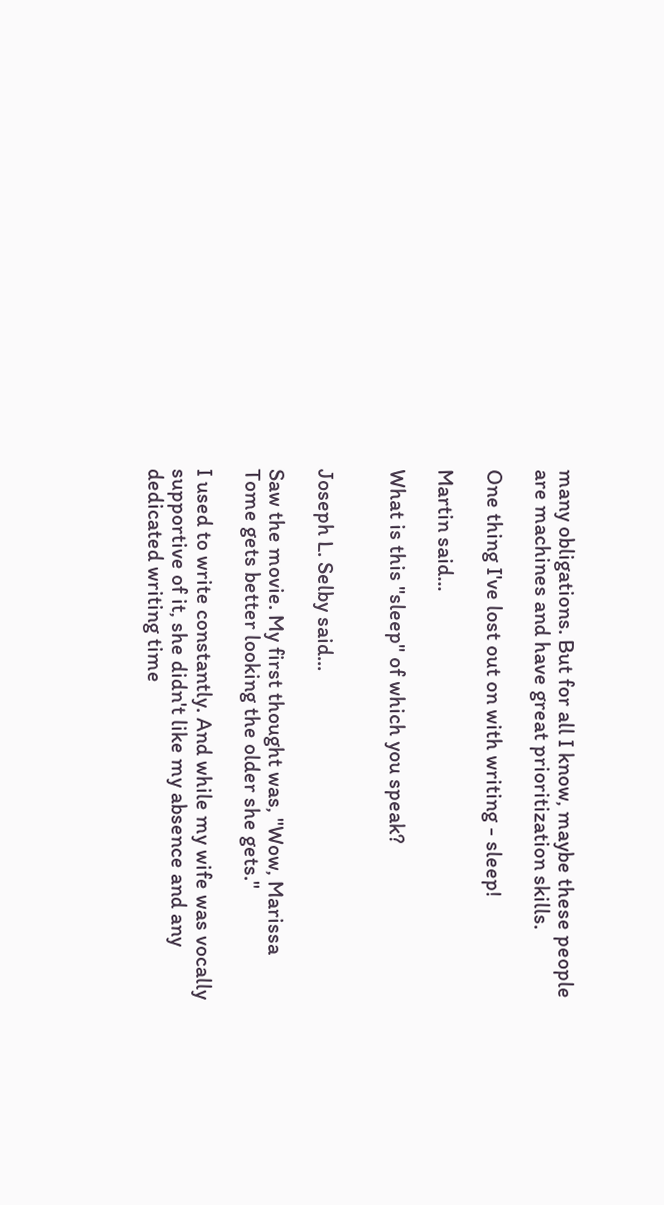many obligations. But for all I know, maybe these people are machines and have great prioritization skills.

One thing I've lost out on with writing - sleep!

Martin said...

What is this "sleep" of which you speak?


Joseph L. Selby said...

Saw the movie. My first thought was, "Wow, Marissa Tome gets better looking the older she gets."

I used to write constantly. And while my wife was vocally supportive of it, she didn't like my absence and any dedicated writing time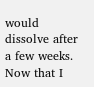would dissolve after a few weeks. Now that I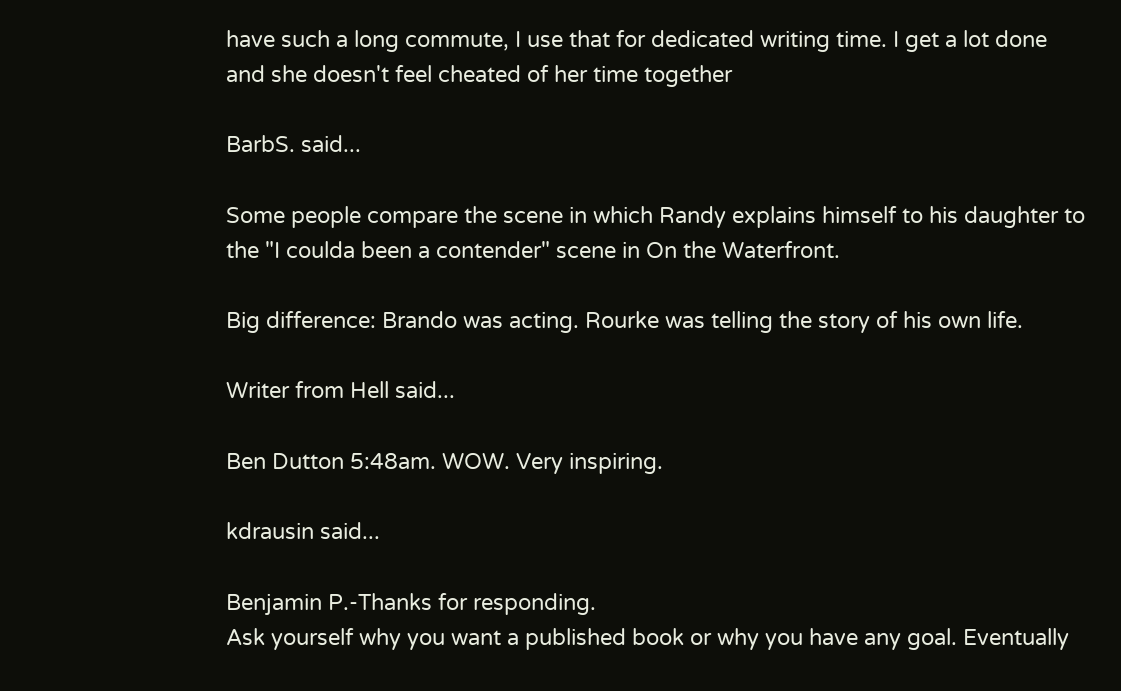have such a long commute, I use that for dedicated writing time. I get a lot done and she doesn't feel cheated of her time together

BarbS. said...

Some people compare the scene in which Randy explains himself to his daughter to the "I coulda been a contender" scene in On the Waterfront.

Big difference: Brando was acting. Rourke was telling the story of his own life.

Writer from Hell said...

Ben Dutton 5:48am. WOW. Very inspiring.

kdrausin said...

Benjamin P.-Thanks for responding.
Ask yourself why you want a published book or why you have any goal. Eventually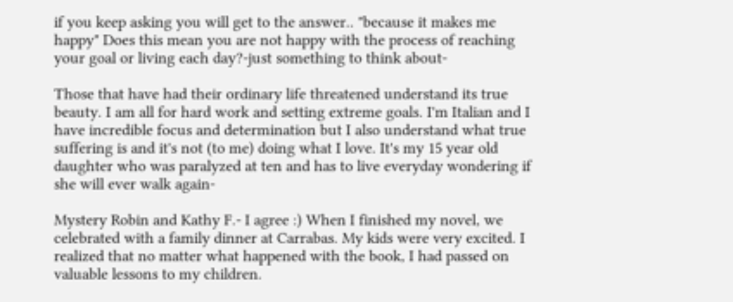if you keep asking you will get to the answer.. "because it makes me happy" Does this mean you are not happy with the process of reaching your goal or living each day?-just something to think about-

Those that have had their ordinary life threatened understand its true beauty. I am all for hard work and setting extreme goals. I'm Italian and I have incredible focus and determination but I also understand what true suffering is and it's not (to me) doing what I love. It's my 15 year old daughter who was paralyzed at ten and has to live everyday wondering if she will ever walk again-

Mystery Robin and Kathy F.- I agree :) When I finished my novel, we celebrated with a family dinner at Carrabas. My kids were very excited. I realized that no matter what happened with the book, I had passed on valuable lessons to my children.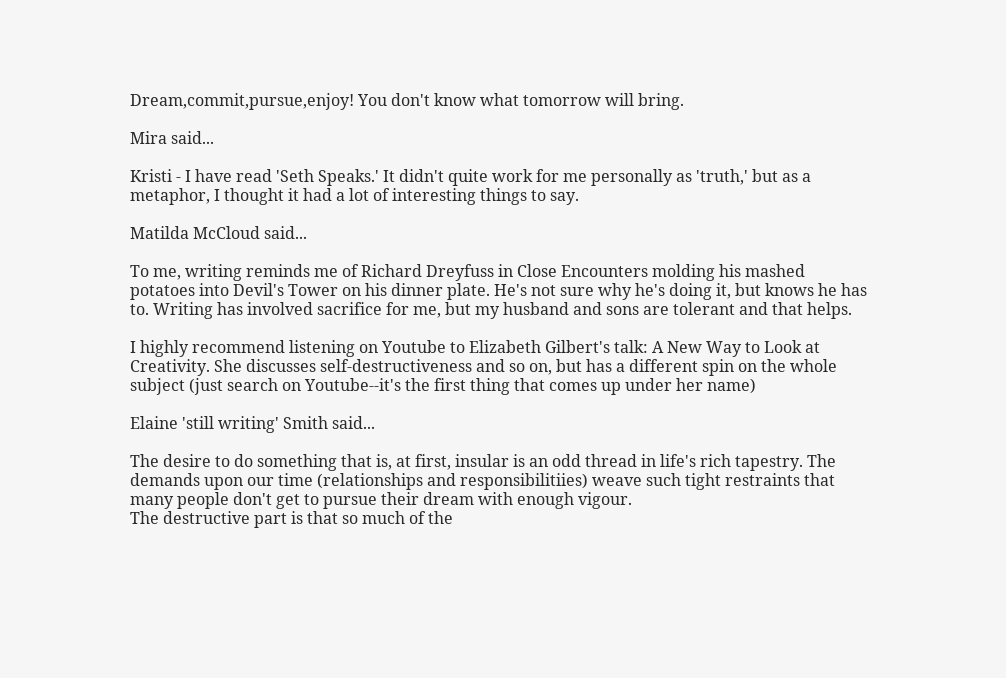Dream,commit,pursue,enjoy! You don't know what tomorrow will bring.

Mira said...

Kristi - I have read 'Seth Speaks.' It didn't quite work for me personally as 'truth,' but as a metaphor, I thought it had a lot of interesting things to say.

Matilda McCloud said...

To me, writing reminds me of Richard Dreyfuss in Close Encounters molding his mashed potatoes into Devil's Tower on his dinner plate. He's not sure why he's doing it, but knows he has to. Writing has involved sacrifice for me, but my husband and sons are tolerant and that helps.

I highly recommend listening on Youtube to Elizabeth Gilbert's talk: A New Way to Look at Creativity. She discusses self-destructiveness and so on, but has a different spin on the whole subject (just search on Youtube--it's the first thing that comes up under her name)

Elaine 'still writing' Smith said...

The desire to do something that is, at first, insular is an odd thread in life's rich tapestry. The demands upon our time (relationships and responsibilitiies) weave such tight restraints that many people don't get to pursue their dream with enough vigour.
The destructive part is that so much of the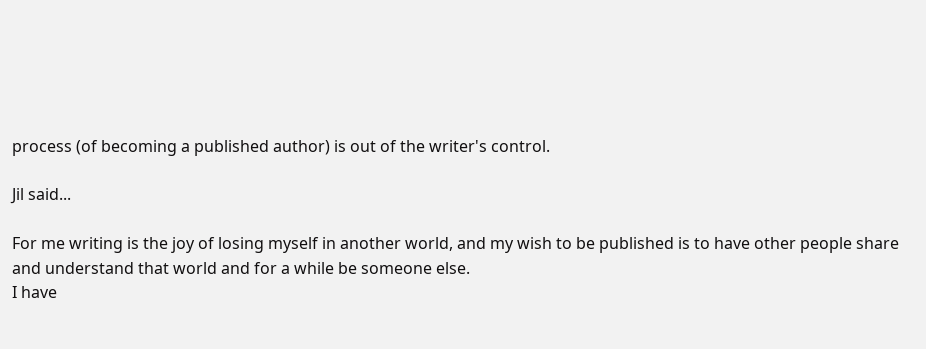process (of becoming a published author) is out of the writer's control.

Jil said...

For me writing is the joy of losing myself in another world, and my wish to be published is to have other people share and understand that world and for a while be someone else.
I have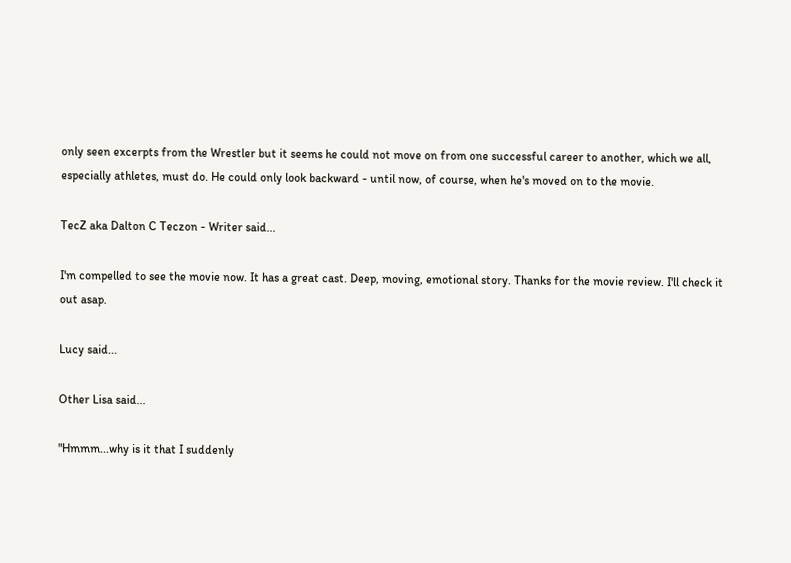only seen excerpts from the Wrestler but it seems he could not move on from one successful career to another, which we all, especially athletes, must do. He could only look backward - until now, of course, when he's moved on to the movie.

TecZ aka Dalton C Teczon - Writer said...

I'm compelled to see the movie now. It has a great cast. Deep, moving, emotional story. Thanks for the movie review. I'll check it out asap.

Lucy said...

Other Lisa said...

"Hmmm...why is it that I suddenly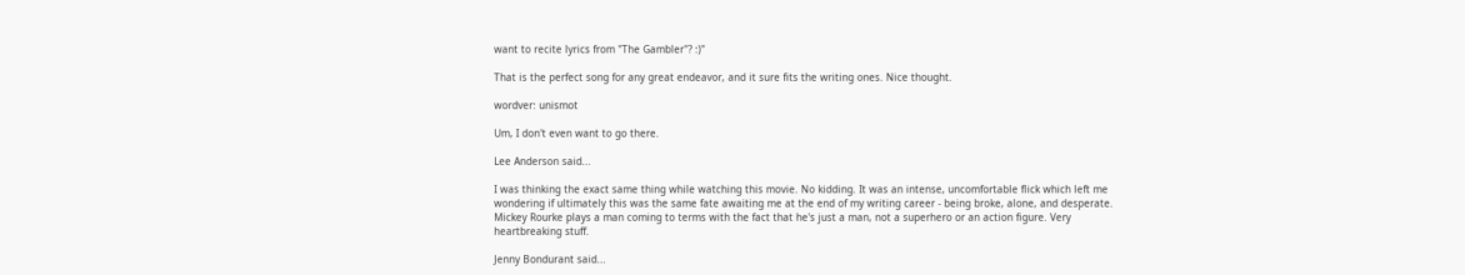want to recite lyrics from "The Gambler"? :)"

That is the perfect song for any great endeavor, and it sure fits the writing ones. Nice thought.

wordver: unismot

Um, I don't even want to go there.

Lee Anderson said...

I was thinking the exact same thing while watching this movie. No kidding. It was an intense, uncomfortable flick which left me wondering if ultimately this was the same fate awaiting me at the end of my writing career - being broke, alone, and desperate. Mickey Rourke plays a man coming to terms with the fact that he's just a man, not a superhero or an action figure. Very heartbreaking stuff.

Jenny Bondurant said...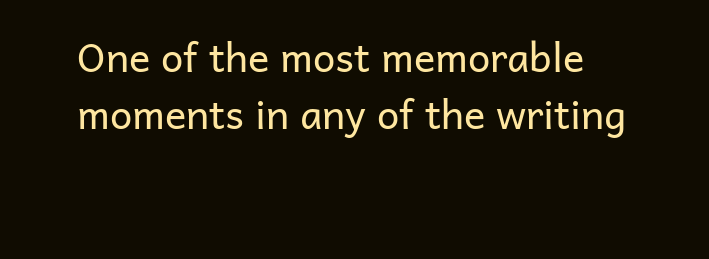One of the most memorable moments in any of the writing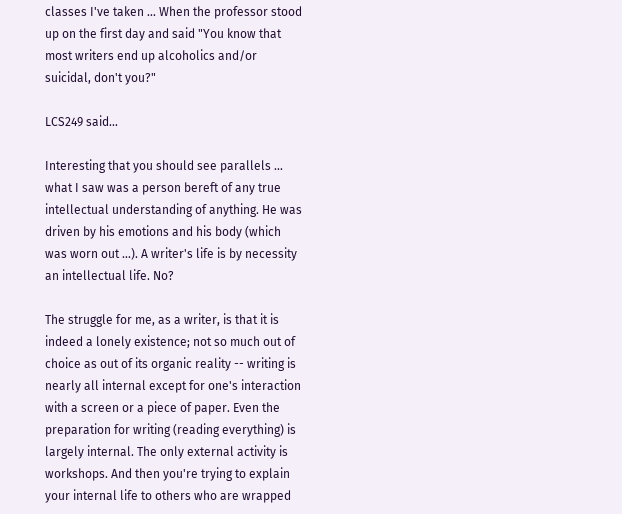classes I've taken ... When the professor stood up on the first day and said "You know that most writers end up alcoholics and/or suicidal, don't you?"

LCS249 said...

Interesting that you should see parallels ... what I saw was a person bereft of any true intellectual understanding of anything. He was driven by his emotions and his body (which was worn out ...). A writer's life is by necessity an intellectual life. No?

The struggle for me, as a writer, is that it is indeed a lonely existence; not so much out of choice as out of its organic reality -- writing is nearly all internal except for one's interaction with a screen or a piece of paper. Even the preparation for writing (reading everything) is largely internal. The only external activity is workshops. And then you're trying to explain your internal life to others who are wrapped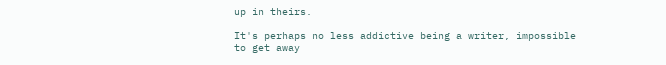up in theirs.

It's perhaps no less addictive being a writer, impossible to get away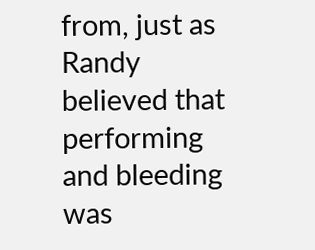from, just as Randy believed that performing and bleeding was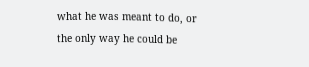what he was meant to do, or the only way he could be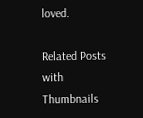loved.

Related Posts with Thumbnails